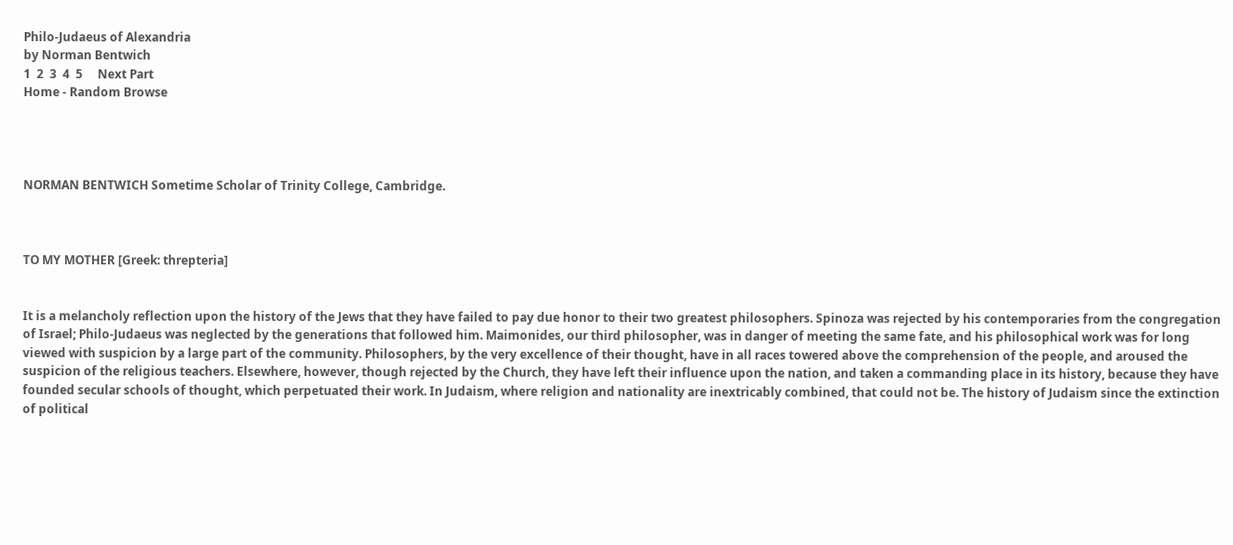Philo-Judaeus of Alexandria
by Norman Bentwich
1  2  3  4  5     Next Part
Home - Random Browse




NORMAN BENTWICH Sometime Scholar of Trinity College, Cambridge.



TO MY MOTHER [Greek: threpteria]


It is a melancholy reflection upon the history of the Jews that they have failed to pay due honor to their two greatest philosophers. Spinoza was rejected by his contemporaries from the congregation of Israel; Philo-Judaeus was neglected by the generations that followed him. Maimonides, our third philosopher, was in danger of meeting the same fate, and his philosophical work was for long viewed with suspicion by a large part of the community. Philosophers, by the very excellence of their thought, have in all races towered above the comprehension of the people, and aroused the suspicion of the religious teachers. Elsewhere, however, though rejected by the Church, they have left their influence upon the nation, and taken a commanding place in its history, because they have founded secular schools of thought, which perpetuated their work. In Judaism, where religion and nationality are inextricably combined, that could not be. The history of Judaism since the extinction of political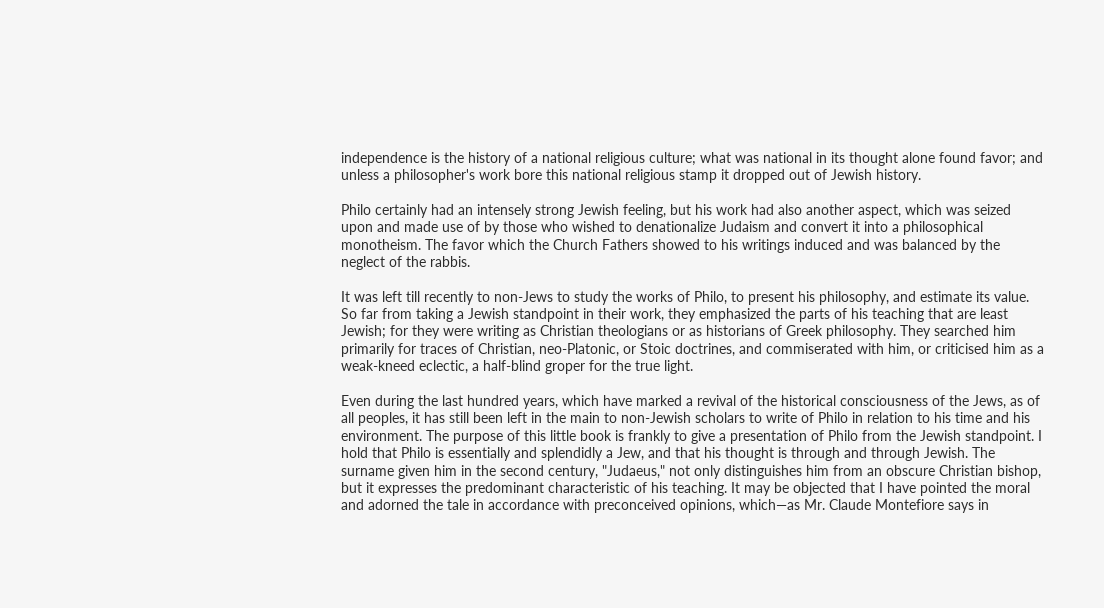independence is the history of a national religious culture; what was national in its thought alone found favor; and unless a philosopher's work bore this national religious stamp it dropped out of Jewish history.

Philo certainly had an intensely strong Jewish feeling, but his work had also another aspect, which was seized upon and made use of by those who wished to denationalize Judaism and convert it into a philosophical monotheism. The favor which the Church Fathers showed to his writings induced and was balanced by the neglect of the rabbis.

It was left till recently to non-Jews to study the works of Philo, to present his philosophy, and estimate its value. So far from taking a Jewish standpoint in their work, they emphasized the parts of his teaching that are least Jewish; for they were writing as Christian theologians or as historians of Greek philosophy. They searched him primarily for traces of Christian, neo-Platonic, or Stoic doctrines, and commiserated with him, or criticised him as a weak-kneed eclectic, a half-blind groper for the true light.

Even during the last hundred years, which have marked a revival of the historical consciousness of the Jews, as of all peoples, it has still been left in the main to non-Jewish scholars to write of Philo in relation to his time and his environment. The purpose of this little book is frankly to give a presentation of Philo from the Jewish standpoint. I hold that Philo is essentially and splendidly a Jew, and that his thought is through and through Jewish. The surname given him in the second century, "Judaeus," not only distinguishes him from an obscure Christian bishop, but it expresses the predominant characteristic of his teaching. It may be objected that I have pointed the moral and adorned the tale in accordance with preconceived opinions, which—as Mr. Claude Montefiore says in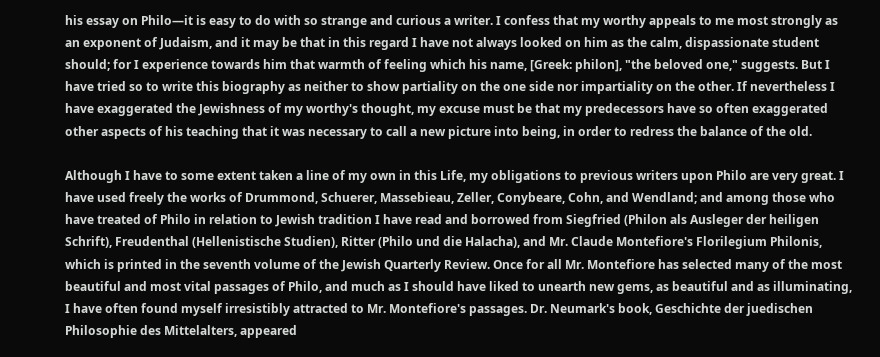his essay on Philo—it is easy to do with so strange and curious a writer. I confess that my worthy appeals to me most strongly as an exponent of Judaism, and it may be that in this regard I have not always looked on him as the calm, dispassionate student should; for I experience towards him that warmth of feeling which his name, [Greek: philon], "the beloved one," suggests. But I have tried so to write this biography as neither to show partiality on the one side nor impartiality on the other. If nevertheless I have exaggerated the Jewishness of my worthy's thought, my excuse must be that my predecessors have so often exaggerated other aspects of his teaching that it was necessary to call a new picture into being, in order to redress the balance of the old.

Although I have to some extent taken a line of my own in this Life, my obligations to previous writers upon Philo are very great. I have used freely the works of Drummond, Schuerer, Massebieau, Zeller, Conybeare, Cohn, and Wendland; and among those who have treated of Philo in relation to Jewish tradition I have read and borrowed from Siegfried (Philon als Ausleger der heiligen Schrift), Freudenthal (Hellenistische Studien), Ritter (Philo und die Halacha), and Mr. Claude Montefiore's Florilegium Philonis, which is printed in the seventh volume of the Jewish Quarterly Review. Once for all Mr. Montefiore has selected many of the most beautiful and most vital passages of Philo, and much as I should have liked to unearth new gems, as beautiful and as illuminating, I have often found myself irresistibly attracted to Mr. Montefiore's passages. Dr. Neumark's book, Geschichte der juedischen Philosophie des Mittelalters, appeared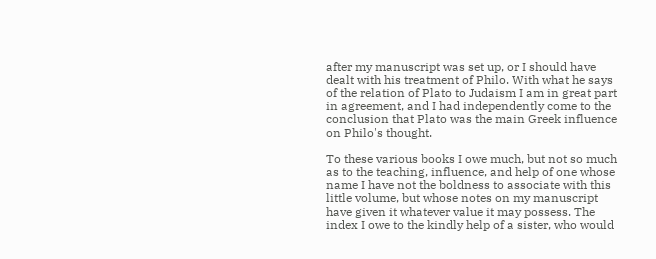after my manuscript was set up, or I should have dealt with his treatment of Philo. With what he says of the relation of Plato to Judaism I am in great part in agreement, and I had independently come to the conclusion that Plato was the main Greek influence on Philo's thought.

To these various books I owe much, but not so much as to the teaching, influence, and help of one whose name I have not the boldness to associate with this little volume, but whose notes on my manuscript have given it whatever value it may possess. The index I owe to the kindly help of a sister, who would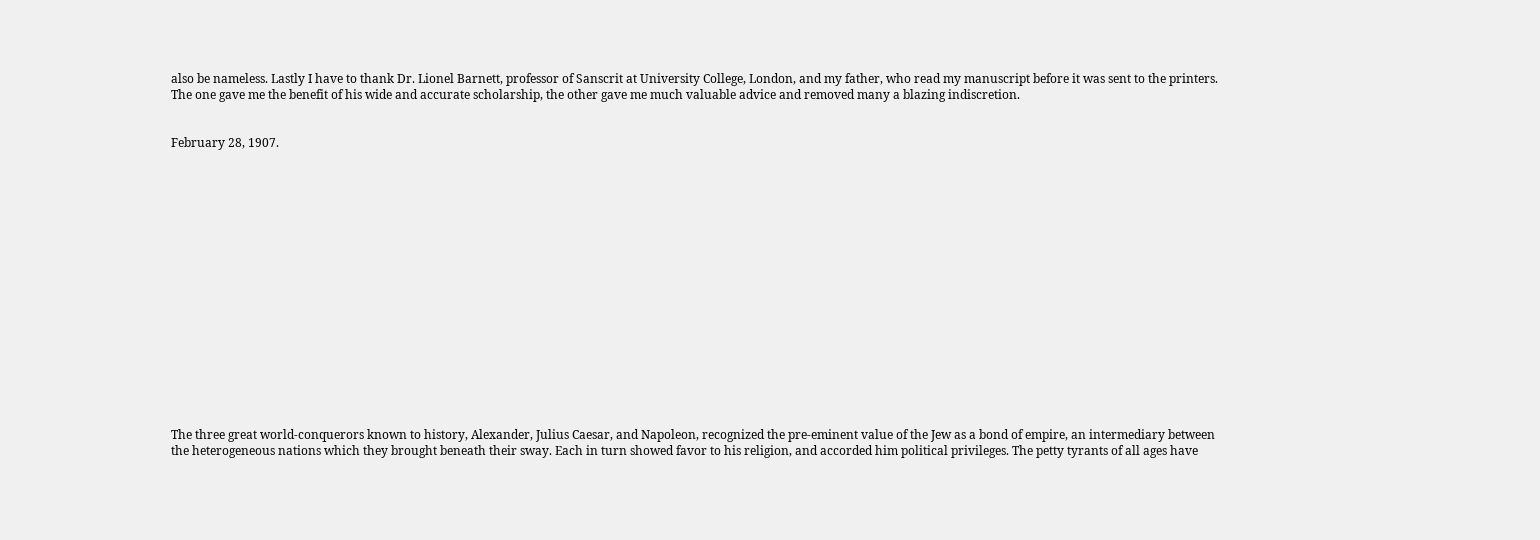also be nameless. Lastly I have to thank Dr. Lionel Barnett, professor of Sanscrit at University College, London, and my father, who read my manuscript before it was sent to the printers. The one gave me the benefit of his wide and accurate scholarship, the other gave me much valuable advice and removed many a blazing indiscretion.


February 28, 1907.

















The three great world-conquerors known to history, Alexander, Julius Caesar, and Napoleon, recognized the pre-eminent value of the Jew as a bond of empire, an intermediary between the heterogeneous nations which they brought beneath their sway. Each in turn showed favor to his religion, and accorded him political privileges. The petty tyrants of all ages have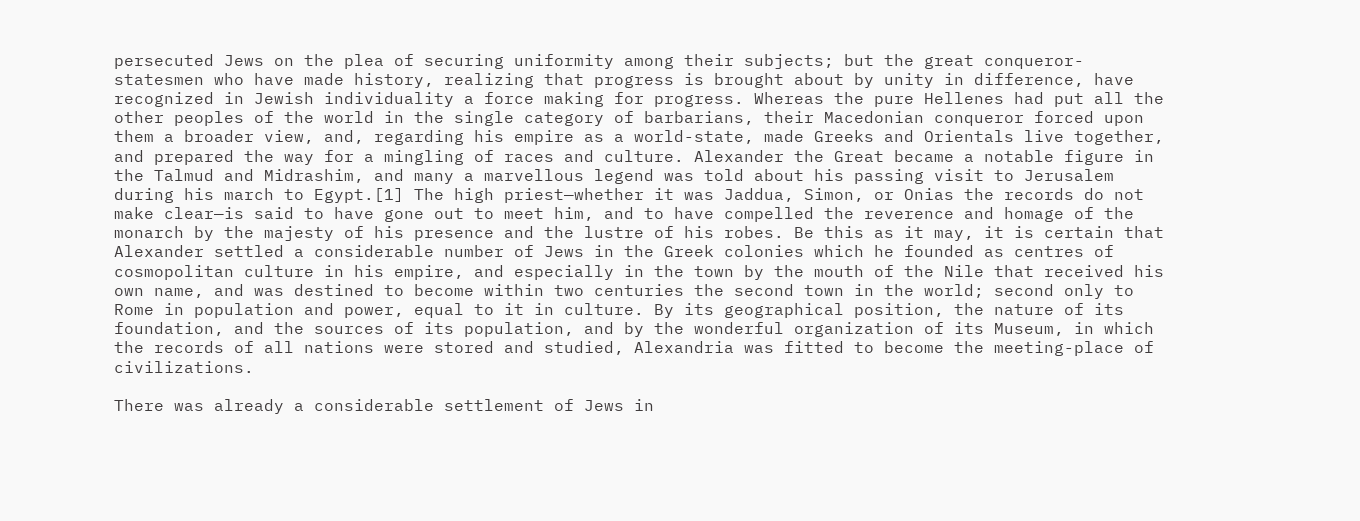persecuted Jews on the plea of securing uniformity among their subjects; but the great conqueror-statesmen who have made history, realizing that progress is brought about by unity in difference, have recognized in Jewish individuality a force making for progress. Whereas the pure Hellenes had put all the other peoples of the world in the single category of barbarians, their Macedonian conqueror forced upon them a broader view, and, regarding his empire as a world-state, made Greeks and Orientals live together, and prepared the way for a mingling of races and culture. Alexander the Great became a notable figure in the Talmud and Midrashim, and many a marvellous legend was told about his passing visit to Jerusalem during his march to Egypt.[1] The high priest—whether it was Jaddua, Simon, or Onias the records do not make clear—is said to have gone out to meet him, and to have compelled the reverence and homage of the monarch by the majesty of his presence and the lustre of his robes. Be this as it may, it is certain that Alexander settled a considerable number of Jews in the Greek colonies which he founded as centres of cosmopolitan culture in his empire, and especially in the town by the mouth of the Nile that received his own name, and was destined to become within two centuries the second town in the world; second only to Rome in population and power, equal to it in culture. By its geographical position, the nature of its foundation, and the sources of its population, and by the wonderful organization of its Museum, in which the records of all nations were stored and studied, Alexandria was fitted to become the meeting-place of civilizations.

There was already a considerable settlement of Jews in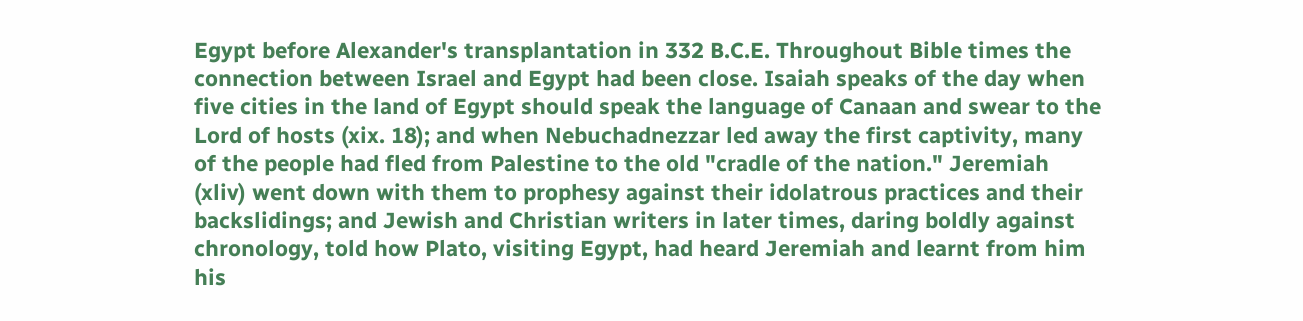Egypt before Alexander's transplantation in 332 B.C.E. Throughout Bible times the connection between Israel and Egypt had been close. Isaiah speaks of the day when five cities in the land of Egypt should speak the language of Canaan and swear to the Lord of hosts (xix. 18); and when Nebuchadnezzar led away the first captivity, many of the people had fled from Palestine to the old "cradle of the nation." Jeremiah (xliv) went down with them to prophesy against their idolatrous practices and their backslidings; and Jewish and Christian writers in later times, daring boldly against chronology, told how Plato, visiting Egypt, had heard Jeremiah and learnt from him his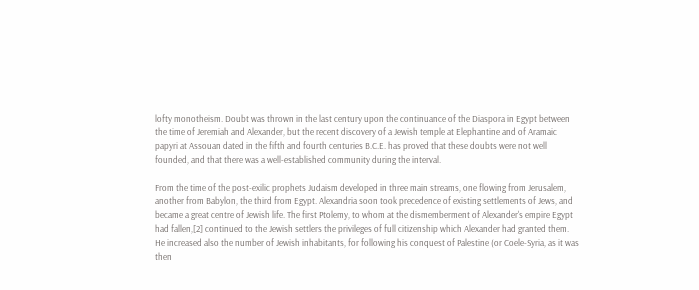lofty monotheism. Doubt was thrown in the last century upon the continuance of the Diaspora in Egypt between the time of Jeremiah and Alexander, but the recent discovery of a Jewish temple at Elephantine and of Aramaic papyri at Assouan dated in the fifth and fourth centuries B.C.E. has proved that these doubts were not well founded, and that there was a well-established community during the interval.

From the time of the post-exilic prophets Judaism developed in three main streams, one flowing from Jerusalem, another from Babylon, the third from Egypt. Alexandria soon took precedence of existing settlements of Jews, and became a great centre of Jewish life. The first Ptolemy, to whom at the dismemberment of Alexander's empire Egypt had fallen,[2] continued to the Jewish settlers the privileges of full citizenship which Alexander had granted them. He increased also the number of Jewish inhabitants, for following his conquest of Palestine (or Coele-Syria, as it was then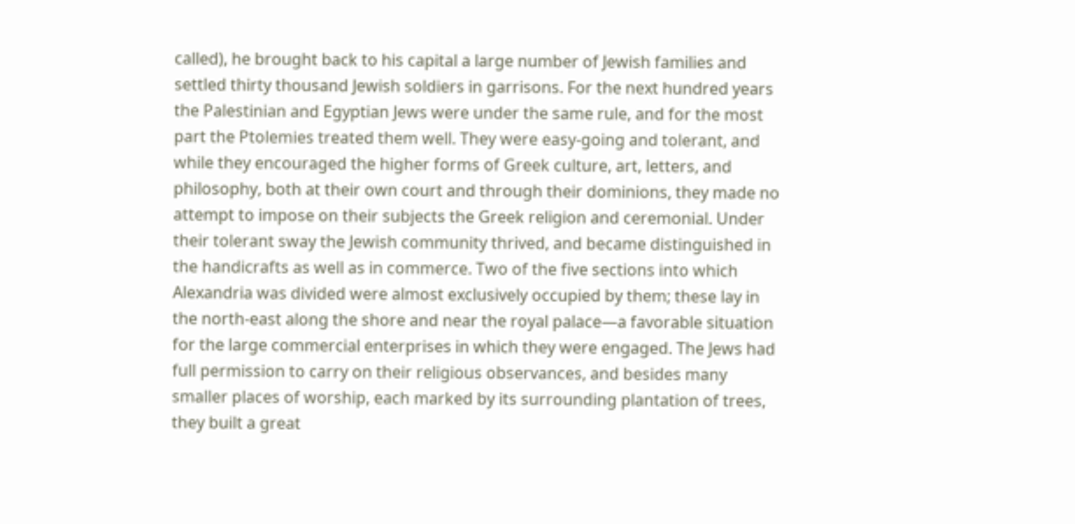called), he brought back to his capital a large number of Jewish families and settled thirty thousand Jewish soldiers in garrisons. For the next hundred years the Palestinian and Egyptian Jews were under the same rule, and for the most part the Ptolemies treated them well. They were easy-going and tolerant, and while they encouraged the higher forms of Greek culture, art, letters, and philosophy, both at their own court and through their dominions, they made no attempt to impose on their subjects the Greek religion and ceremonial. Under their tolerant sway the Jewish community thrived, and became distinguished in the handicrafts as well as in commerce. Two of the five sections into which Alexandria was divided were almost exclusively occupied by them; these lay in the north-east along the shore and near the royal palace—a favorable situation for the large commercial enterprises in which they were engaged. The Jews had full permission to carry on their religious observances, and besides many smaller places of worship, each marked by its surrounding plantation of trees, they built a great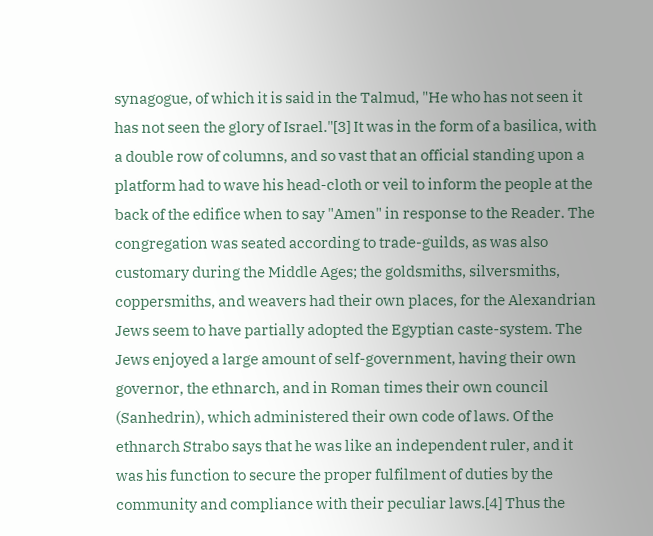synagogue, of which it is said in the Talmud, "He who has not seen it has not seen the glory of Israel."[3] It was in the form of a basilica, with a double row of columns, and so vast that an official standing upon a platform had to wave his head-cloth or veil to inform the people at the back of the edifice when to say "Amen" in response to the Reader. The congregation was seated according to trade-guilds, as was also customary during the Middle Ages; the goldsmiths, silversmiths, coppersmiths, and weavers had their own places, for the Alexandrian Jews seem to have partially adopted the Egyptian caste-system. The Jews enjoyed a large amount of self-government, having their own governor, the ethnarch, and in Roman times their own council (Sanhedrin), which administered their own code of laws. Of the ethnarch Strabo says that he was like an independent ruler, and it was his function to secure the proper fulfilment of duties by the community and compliance with their peculiar laws.[4] Thus the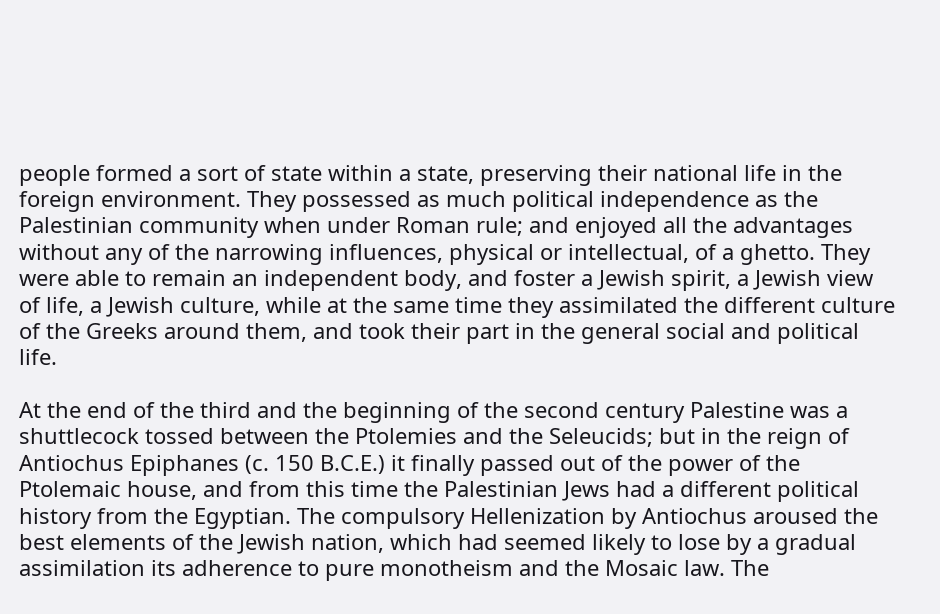people formed a sort of state within a state, preserving their national life in the foreign environment. They possessed as much political independence as the Palestinian community when under Roman rule; and enjoyed all the advantages without any of the narrowing influences, physical or intellectual, of a ghetto. They were able to remain an independent body, and foster a Jewish spirit, a Jewish view of life, a Jewish culture, while at the same time they assimilated the different culture of the Greeks around them, and took their part in the general social and political life.

At the end of the third and the beginning of the second century Palestine was a shuttlecock tossed between the Ptolemies and the Seleucids; but in the reign of Antiochus Epiphanes (c. 150 B.C.E.) it finally passed out of the power of the Ptolemaic house, and from this time the Palestinian Jews had a different political history from the Egyptian. The compulsory Hellenization by Antiochus aroused the best elements of the Jewish nation, which had seemed likely to lose by a gradual assimilation its adherence to pure monotheism and the Mosaic law. The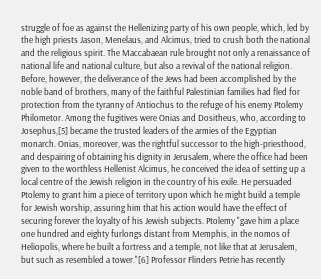struggle of foe as against the Hellenizing party of his own people, which, led by the high priests Jason, Menelaus, and Alcimus, tried to crush both the national and the religious spirit. The Maccabaean rule brought not only a renaissance of national life and national culture, but also a revival of the national religion. Before, however, the deliverance of the Jews had been accomplished by the noble band of brothers, many of the faithful Palestinian families had fled for protection from the tyranny of Antiochus to the refuge of his enemy Ptolemy Philometor. Among the fugitives were Onias and Dositheus, who, according to Josephus,[5] became the trusted leaders of the armies of the Egyptian monarch. Onias, moreover, was the rightful successor to the high-priesthood, and despairing of obtaining his dignity in Jerusalem, where the office had been given to the worthless Hellenist Alcimus, he conceived the idea of setting up a local centre of the Jewish religion in the country of his exile. He persuaded Ptolemy to grant him a piece of territory upon which he might build a temple for Jewish worship, assuring him that his action would have the effect of securing forever the loyalty of his Jewish subjects. Ptolemy "gave him a place one hundred and eighty furlongs distant from Memphis, in the nomos of Heliopolis, where he built a fortress and a temple, not like that at Jerusalem, but such as resembled a tower."[6] Professor Flinders Petrie has recently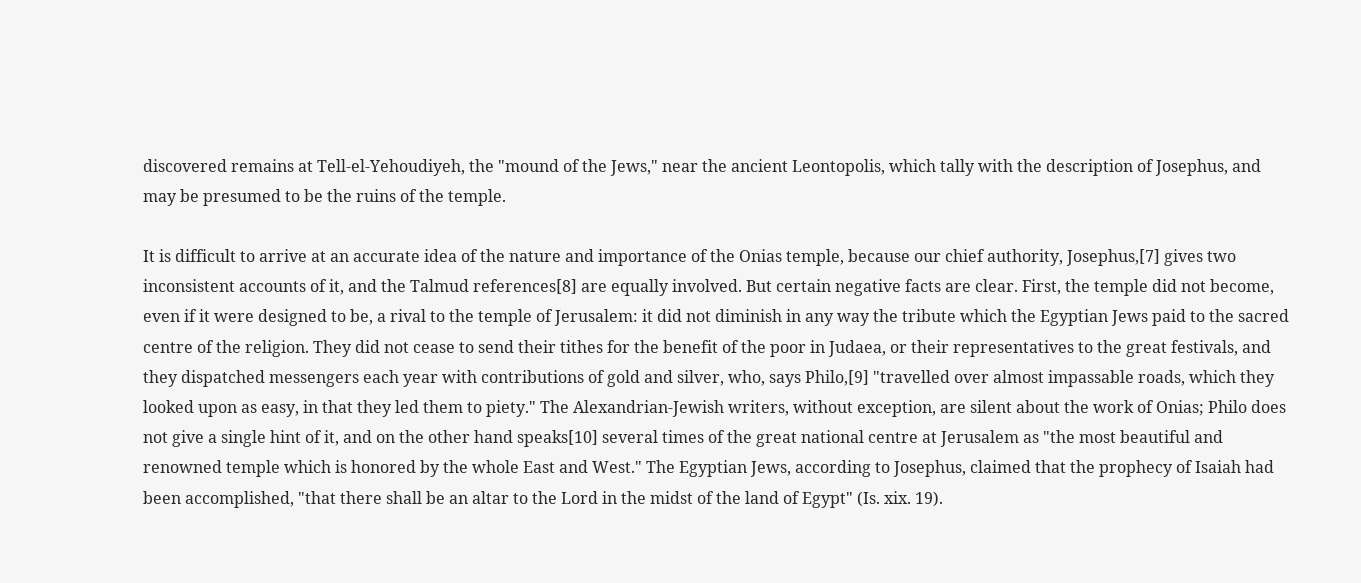discovered remains at Tell-el-Yehoudiyeh, the "mound of the Jews," near the ancient Leontopolis, which tally with the description of Josephus, and may be presumed to be the ruins of the temple.

It is difficult to arrive at an accurate idea of the nature and importance of the Onias temple, because our chief authority, Josephus,[7] gives two inconsistent accounts of it, and the Talmud references[8] are equally involved. But certain negative facts are clear. First, the temple did not become, even if it were designed to be, a rival to the temple of Jerusalem: it did not diminish in any way the tribute which the Egyptian Jews paid to the sacred centre of the religion. They did not cease to send their tithes for the benefit of the poor in Judaea, or their representatives to the great festivals, and they dispatched messengers each year with contributions of gold and silver, who, says Philo,[9] "travelled over almost impassable roads, which they looked upon as easy, in that they led them to piety." The Alexandrian-Jewish writers, without exception, are silent about the work of Onias; Philo does not give a single hint of it, and on the other hand speaks[10] several times of the great national centre at Jerusalem as "the most beautiful and renowned temple which is honored by the whole East and West." The Egyptian Jews, according to Josephus, claimed that the prophecy of Isaiah had been accomplished, "that there shall be an altar to the Lord in the midst of the land of Egypt" (Is. xix. 19).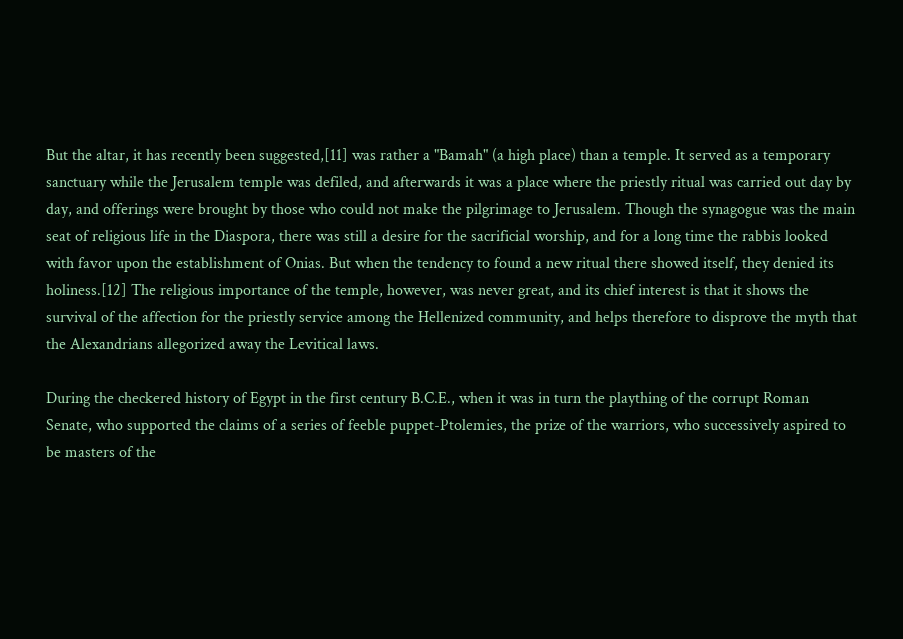But the altar, it has recently been suggested,[11] was rather a "Bamah" (a high place) than a temple. It served as a temporary sanctuary while the Jerusalem temple was defiled, and afterwards it was a place where the priestly ritual was carried out day by day, and offerings were brought by those who could not make the pilgrimage to Jerusalem. Though the synagogue was the main seat of religious life in the Diaspora, there was still a desire for the sacrificial worship, and for a long time the rabbis looked with favor upon the establishment of Onias. But when the tendency to found a new ritual there showed itself, they denied its holiness.[12] The religious importance of the temple, however, was never great, and its chief interest is that it shows the survival of the affection for the priestly service among the Hellenized community, and helps therefore to disprove the myth that the Alexandrians allegorized away the Levitical laws.

During the checkered history of Egypt in the first century B.C.E., when it was in turn the plaything of the corrupt Roman Senate, who supported the claims of a series of feeble puppet-Ptolemies, the prize of the warriors, who successively aspired to be masters of the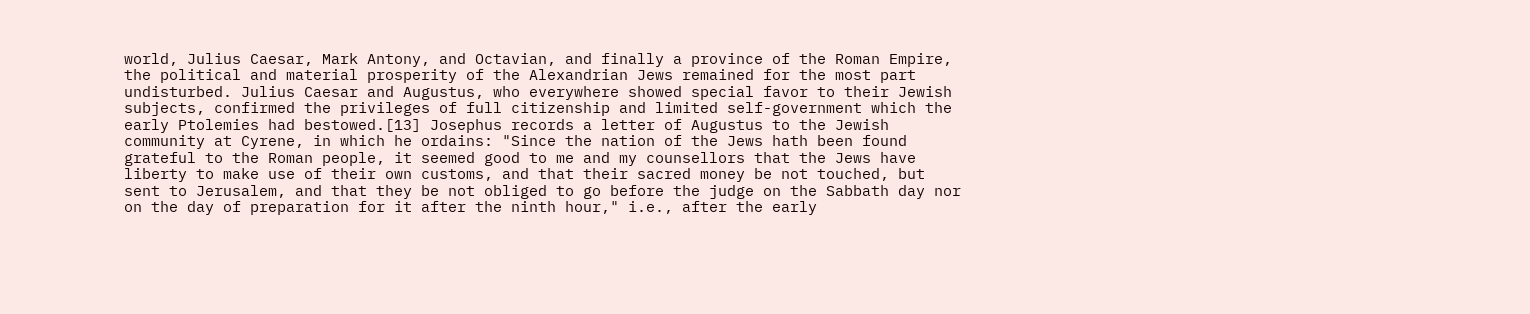world, Julius Caesar, Mark Antony, and Octavian, and finally a province of the Roman Empire, the political and material prosperity of the Alexandrian Jews remained for the most part undisturbed. Julius Caesar and Augustus, who everywhere showed special favor to their Jewish subjects, confirmed the privileges of full citizenship and limited self-government which the early Ptolemies had bestowed.[13] Josephus records a letter of Augustus to the Jewish community at Cyrene, in which he ordains: "Since the nation of the Jews hath been found grateful to the Roman people, it seemed good to me and my counsellors that the Jews have liberty to make use of their own customs, and that their sacred money be not touched, but sent to Jerusalem, and that they be not obliged to go before the judge on the Sabbath day nor on the day of preparation for it after the ninth hour," i.e., after the early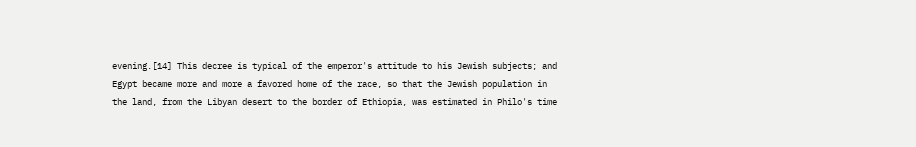evening.[14] This decree is typical of the emperor's attitude to his Jewish subjects; and Egypt became more and more a favored home of the race, so that the Jewish population in the land, from the Libyan desert to the border of Ethiopia, was estimated in Philo's time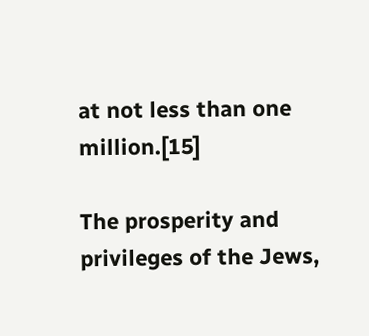at not less than one million.[15]

The prosperity and privileges of the Jews,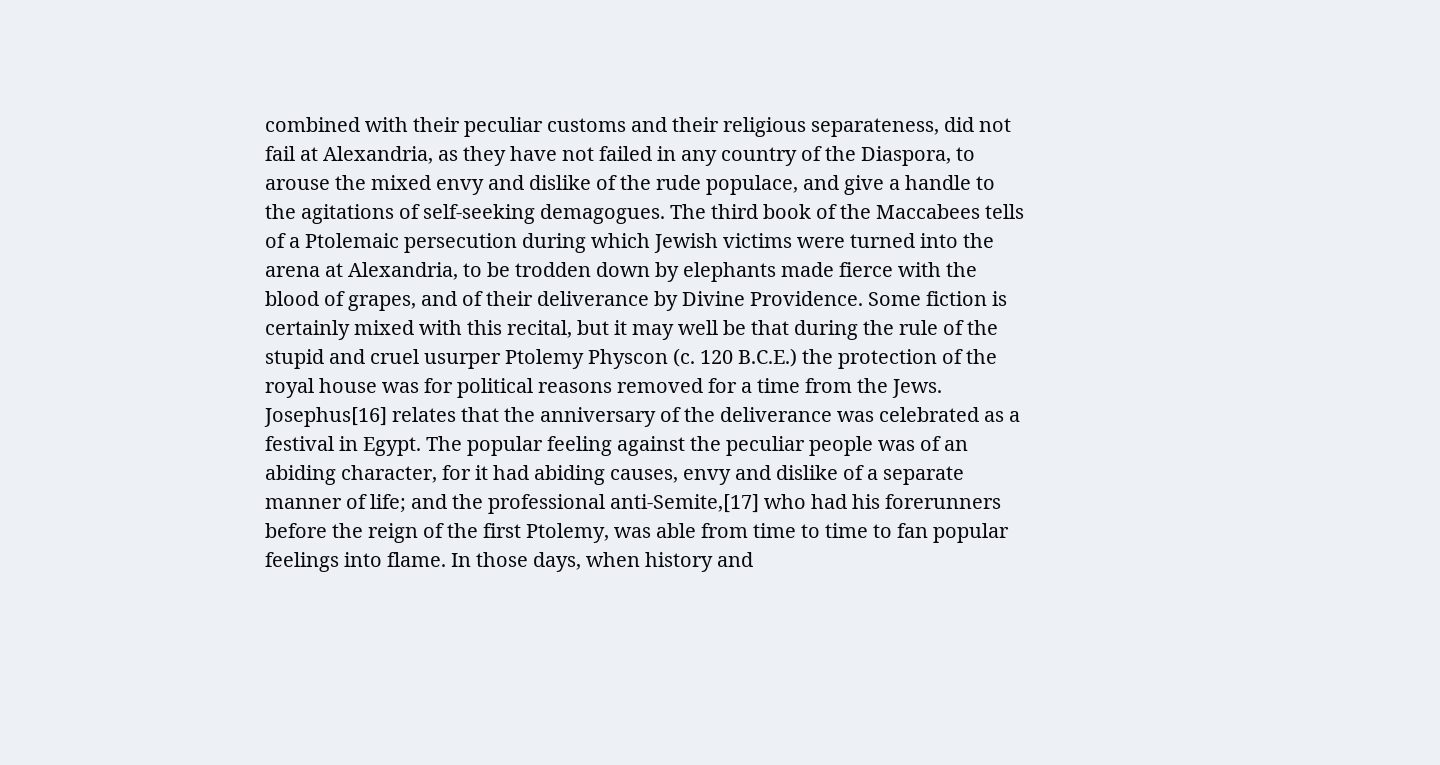combined with their peculiar customs and their religious separateness, did not fail at Alexandria, as they have not failed in any country of the Diaspora, to arouse the mixed envy and dislike of the rude populace, and give a handle to the agitations of self-seeking demagogues. The third book of the Maccabees tells of a Ptolemaic persecution during which Jewish victims were turned into the arena at Alexandria, to be trodden down by elephants made fierce with the blood of grapes, and of their deliverance by Divine Providence. Some fiction is certainly mixed with this recital, but it may well be that during the rule of the stupid and cruel usurper Ptolemy Physcon (c. 120 B.C.E.) the protection of the royal house was for political reasons removed for a time from the Jews. Josephus[16] relates that the anniversary of the deliverance was celebrated as a festival in Egypt. The popular feeling against the peculiar people was of an abiding character, for it had abiding causes, envy and dislike of a separate manner of life; and the professional anti-Semite,[17] who had his forerunners before the reign of the first Ptolemy, was able from time to time to fan popular feelings into flame. In those days, when history and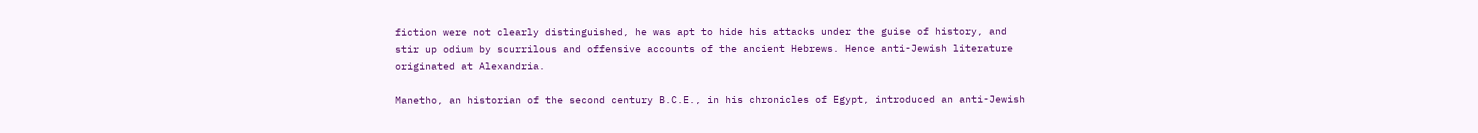fiction were not clearly distinguished, he was apt to hide his attacks under the guise of history, and stir up odium by scurrilous and offensive accounts of the ancient Hebrews. Hence anti-Jewish literature originated at Alexandria.

Manetho, an historian of the second century B.C.E., in his chronicles of Egypt, introduced an anti-Jewish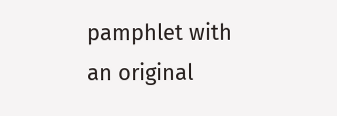pamphlet with an original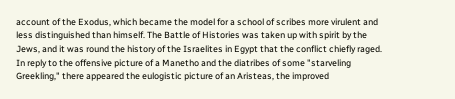account of the Exodus, which became the model for a school of scribes more virulent and less distinguished than himself. The Battle of Histories was taken up with spirit by the Jews, and it was round the history of the Israelites in Egypt that the conflict chiefly raged. In reply to the offensive picture of a Manetho and the diatribes of some "starveling Greekling," there appeared the eulogistic picture of an Aristeas, the improved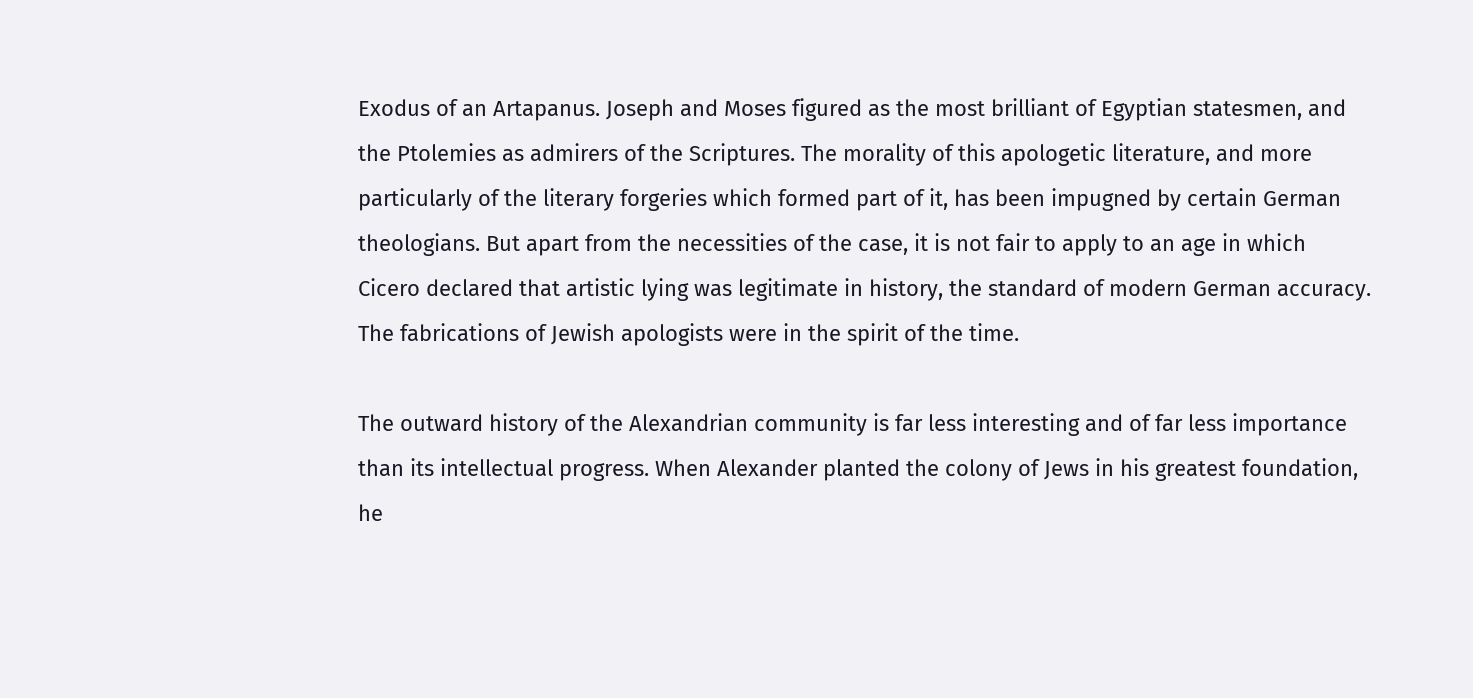Exodus of an Artapanus. Joseph and Moses figured as the most brilliant of Egyptian statesmen, and the Ptolemies as admirers of the Scriptures. The morality of this apologetic literature, and more particularly of the literary forgeries which formed part of it, has been impugned by certain German theologians. But apart from the necessities of the case, it is not fair to apply to an age in which Cicero declared that artistic lying was legitimate in history, the standard of modern German accuracy. The fabrications of Jewish apologists were in the spirit of the time.

The outward history of the Alexandrian community is far less interesting and of far less importance than its intellectual progress. When Alexander planted the colony of Jews in his greatest foundation, he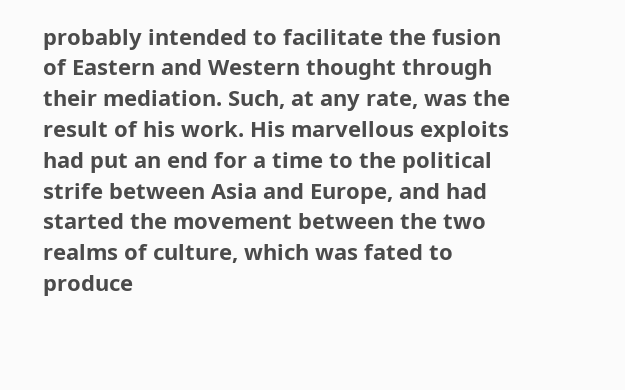probably intended to facilitate the fusion of Eastern and Western thought through their mediation. Such, at any rate, was the result of his work. His marvellous exploits had put an end for a time to the political strife between Asia and Europe, and had started the movement between the two realms of culture, which was fated to produce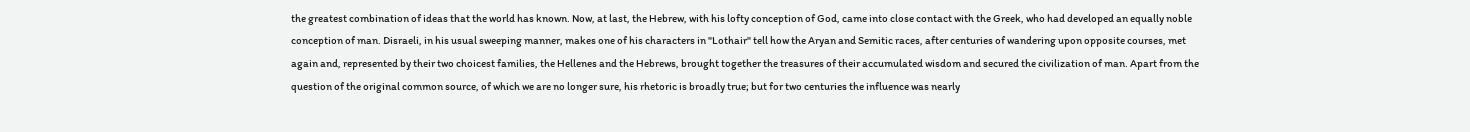the greatest combination of ideas that the world has known. Now, at last, the Hebrew, with his lofty conception of God, came into close contact with the Greek, who had developed an equally noble conception of man. Disraeli, in his usual sweeping manner, makes one of his characters in "Lothair" tell how the Aryan and Semitic races, after centuries of wandering upon opposite courses, met again and, represented by their two choicest families, the Hellenes and the Hebrews, brought together the treasures of their accumulated wisdom and secured the civilization of man. Apart from the question of the original common source, of which we are no longer sure, his rhetoric is broadly true; but for two centuries the influence was nearly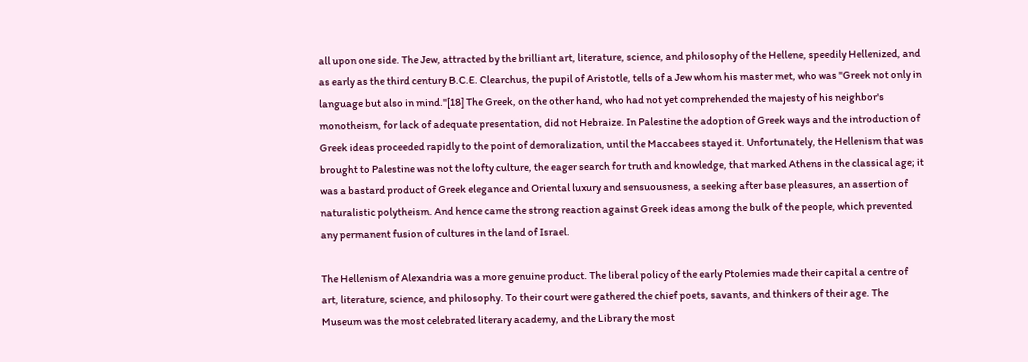all upon one side. The Jew, attracted by the brilliant art, literature, science, and philosophy of the Hellene, speedily Hellenized, and as early as the third century B.C.E. Clearchus, the pupil of Aristotle, tells of a Jew whom his master met, who was "Greek not only in language but also in mind."[18] The Greek, on the other hand, who had not yet comprehended the majesty of his neighbor's monotheism, for lack of adequate presentation, did not Hebraize. In Palestine the adoption of Greek ways and the introduction of Greek ideas proceeded rapidly to the point of demoralization, until the Maccabees stayed it. Unfortunately, the Hellenism that was brought to Palestine was not the lofty culture, the eager search for truth and knowledge, that marked Athens in the classical age; it was a bastard product of Greek elegance and Oriental luxury and sensuousness, a seeking after base pleasures, an assertion of naturalistic polytheism. And hence came the strong reaction against Greek ideas among the bulk of the people, which prevented any permanent fusion of cultures in the land of Israel.

The Hellenism of Alexandria was a more genuine product. The liberal policy of the early Ptolemies made their capital a centre of art, literature, science, and philosophy. To their court were gathered the chief poets, savants, and thinkers of their age. The Museum was the most celebrated literary academy, and the Library the most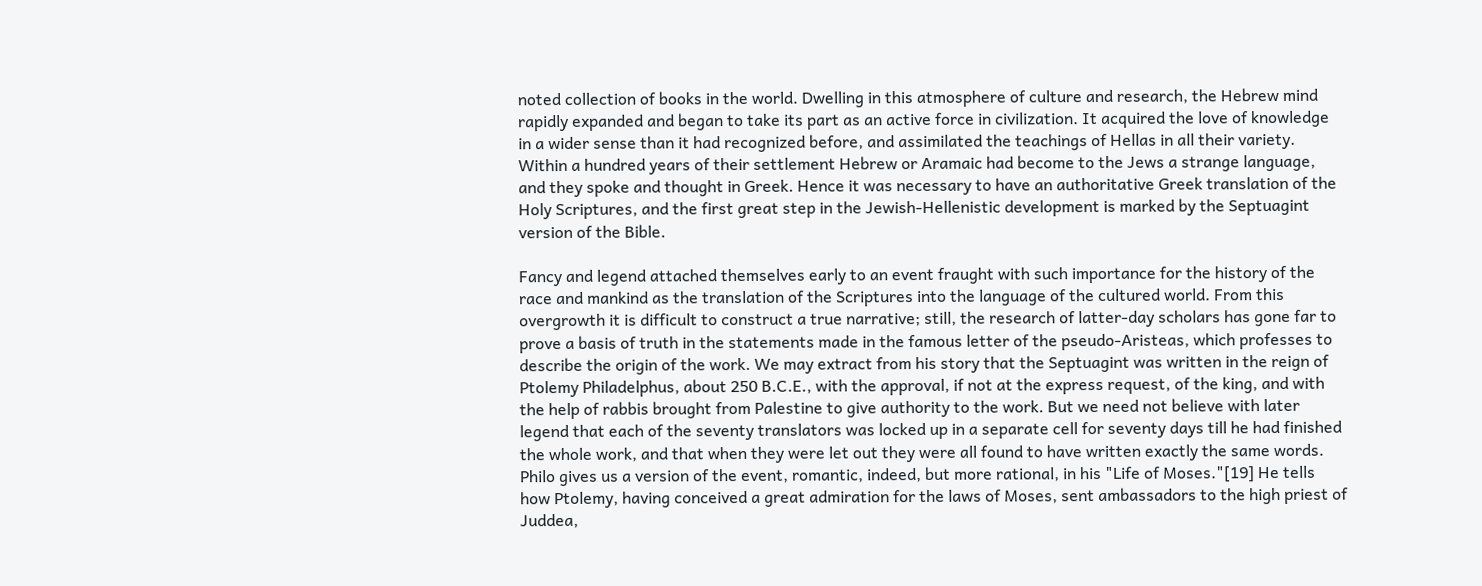noted collection of books in the world. Dwelling in this atmosphere of culture and research, the Hebrew mind rapidly expanded and began to take its part as an active force in civilization. It acquired the love of knowledge in a wider sense than it had recognized before, and assimilated the teachings of Hellas in all their variety. Within a hundred years of their settlement Hebrew or Aramaic had become to the Jews a strange language, and they spoke and thought in Greek. Hence it was necessary to have an authoritative Greek translation of the Holy Scriptures, and the first great step in the Jewish-Hellenistic development is marked by the Septuagint version of the Bible.

Fancy and legend attached themselves early to an event fraught with such importance for the history of the race and mankind as the translation of the Scriptures into the language of the cultured world. From this overgrowth it is difficult to construct a true narrative; still, the research of latter-day scholars has gone far to prove a basis of truth in the statements made in the famous letter of the pseudo-Aristeas, which professes to describe the origin of the work. We may extract from his story that the Septuagint was written in the reign of Ptolemy Philadelphus, about 250 B.C.E., with the approval, if not at the express request, of the king, and with the help of rabbis brought from Palestine to give authority to the work. But we need not believe with later legend that each of the seventy translators was locked up in a separate cell for seventy days till he had finished the whole work, and that when they were let out they were all found to have written exactly the same words. Philo gives us a version of the event, romantic, indeed, but more rational, in his "Life of Moses."[19] He tells how Ptolemy, having conceived a great admiration for the laws of Moses, sent ambassadors to the high priest of Juddea,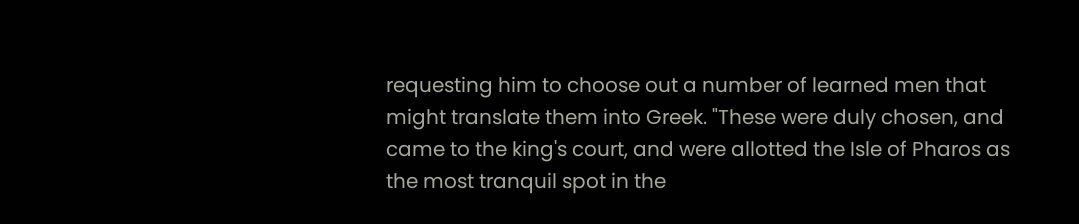requesting him to choose out a number of learned men that might translate them into Greek. "These were duly chosen, and came to the king's court, and were allotted the Isle of Pharos as the most tranquil spot in the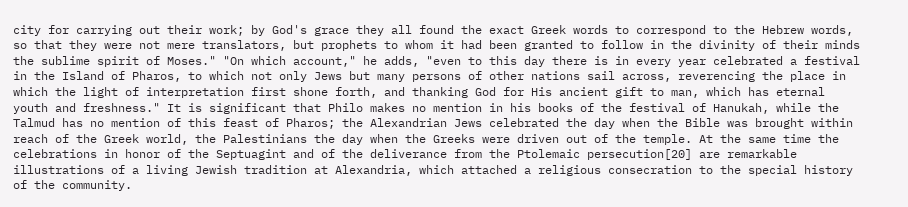city for carrying out their work; by God's grace they all found the exact Greek words to correspond to the Hebrew words, so that they were not mere translators, but prophets to whom it had been granted to follow in the divinity of their minds the sublime spirit of Moses." "On which account," he adds, "even to this day there is in every year celebrated a festival in the Island of Pharos, to which not only Jews but many persons of other nations sail across, reverencing the place in which the light of interpretation first shone forth, and thanking God for His ancient gift to man, which has eternal youth and freshness." It is significant that Philo makes no mention in his books of the festival of Hanukah, while the Talmud has no mention of this feast of Pharos; the Alexandrian Jews celebrated the day when the Bible was brought within reach of the Greek world, the Palestinians the day when the Greeks were driven out of the temple. At the same time the celebrations in honor of the Septuagint and of the deliverance from the Ptolemaic persecution[20] are remarkable illustrations of a living Jewish tradition at Alexandria, which attached a religious consecration to the special history of the community.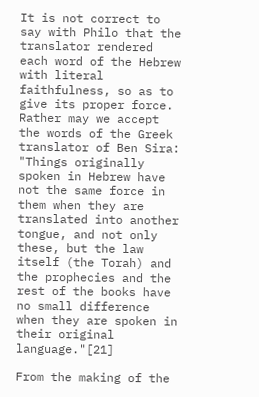It is not correct to say with Philo that the translator rendered each word of the Hebrew with literal faithfulness, so as to give its proper force. Rather may we accept the words of the Greek translator of Ben Sira: "Things originally spoken in Hebrew have not the same force in them when they are translated into another tongue, and not only these, but the law itself (the Torah) and the prophecies and the rest of the books have no small difference when they are spoken in their original language."[21]

From the making of the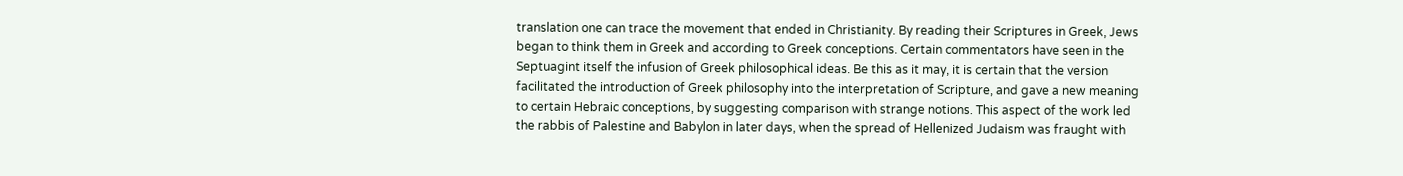translation one can trace the movement that ended in Christianity. By reading their Scriptures in Greek, Jews began to think them in Greek and according to Greek conceptions. Certain commentators have seen in the Septuagint itself the infusion of Greek philosophical ideas. Be this as it may, it is certain that the version facilitated the introduction of Greek philosophy into the interpretation of Scripture, and gave a new meaning to certain Hebraic conceptions, by suggesting comparison with strange notions. This aspect of the work led the rabbis of Palestine and Babylon in later days, when the spread of Hellenized Judaism was fraught with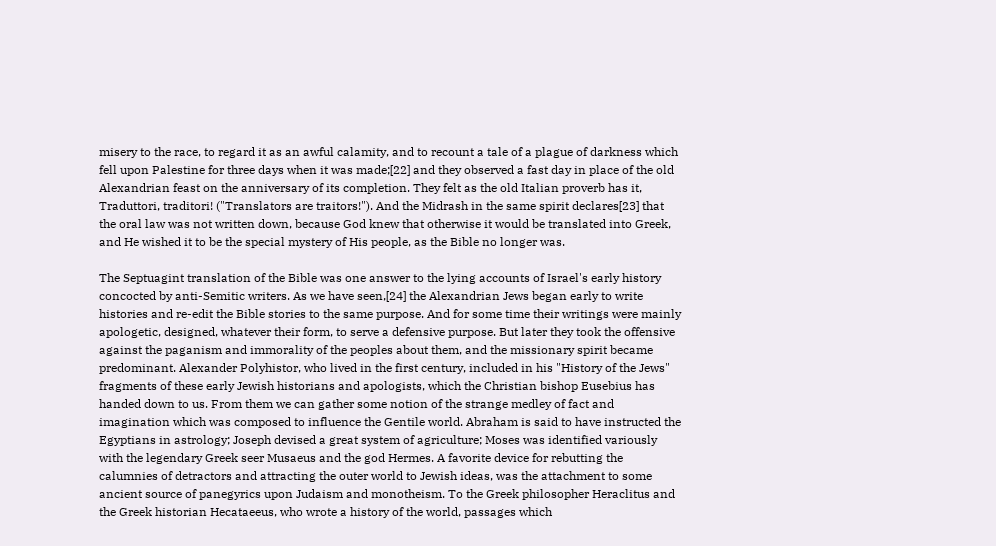misery to the race, to regard it as an awful calamity, and to recount a tale of a plague of darkness which fell upon Palestine for three days when it was made;[22] and they observed a fast day in place of the old Alexandrian feast on the anniversary of its completion. They felt as the old Italian proverb has it, Traduttori, traditori! ("Translators are traitors!"). And the Midrash in the same spirit declares[23] that the oral law was not written down, because God knew that otherwise it would be translated into Greek, and He wished it to be the special mystery of His people, as the Bible no longer was.

The Septuagint translation of the Bible was one answer to the lying accounts of Israel's early history concocted by anti-Semitic writers. As we have seen,[24] the Alexandrian Jews began early to write histories and re-edit the Bible stories to the same purpose. And for some time their writings were mainly apologetic, designed, whatever their form, to serve a defensive purpose. But later they took the offensive against the paganism and immorality of the peoples about them, and the missionary spirit became predominant. Alexander Polyhistor, who lived in the first century, included in his "History of the Jews" fragments of these early Jewish historians and apologists, which the Christian bishop Eusebius has handed down to us. From them we can gather some notion of the strange medley of fact and imagination which was composed to influence the Gentile world. Abraham is said to have instructed the Egyptians in astrology; Joseph devised a great system of agriculture; Moses was identified variously with the legendary Greek seer Musaeus and the god Hermes. A favorite device for rebutting the calumnies of detractors and attracting the outer world to Jewish ideas, was the attachment to some ancient source of panegyrics upon Judaism and monotheism. To the Greek philosopher Heraclitus and the Greek historian Hecataeeus, who wrote a history of the world, passages which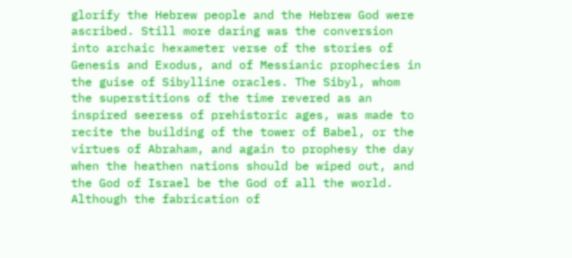glorify the Hebrew people and the Hebrew God were ascribed. Still more daring was the conversion into archaic hexameter verse of the stories of Genesis and Exodus, and of Messianic prophecies in the guise of Sibylline oracles. The Sibyl, whom the superstitions of the time revered as an inspired seeress of prehistoric ages, was made to recite the building of the tower of Babel, or the virtues of Abraham, and again to prophesy the day when the heathen nations should be wiped out, and the God of Israel be the God of all the world. Although the fabrication of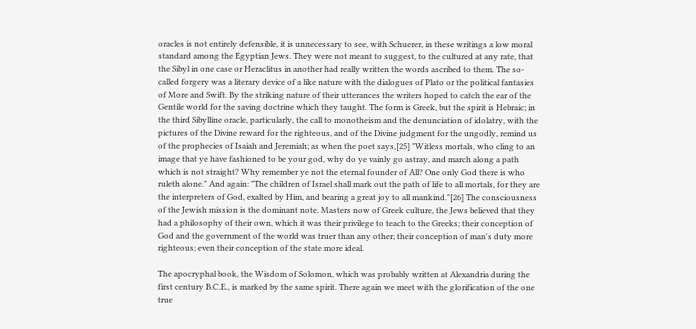oracles is not entirely defensible, it is unnecessary to see, with Schuerer, in these writings a low moral standard among the Egyptian Jews. They were not meant to suggest, to the cultured at any rate, that the Sibyl in one case or Heraclitus in another had really written the words ascribed to them. The so-called forgery was a literary device of a like nature with the dialogues of Plato or the political fantasies of More and Swift. By the striking nature of their utterances the writers hoped to catch the ear of the Gentile world for the saving doctrine which they taught. The form is Greek, but the spirit is Hebraic; in the third Sibylline oracle, particularly, the call to monotheism and the denunciation of idolatry, with the pictures of the Divine reward for the righteous, and of the Divine judgment for the ungodly, remind us of the prophecies of Isaiah and Jeremiah; as when the poet says,[25] "Witless mortals, who cling to an image that ye have fashioned to be your god, why do ye vainly go astray, and march along a path which is not straight? Why remember ye not the eternal founder of All? One only God there is who ruleth alone." And again: "The children of Israel shall mark out the path of life to all mortals, for they are the interpreters of God, exalted by Him, and bearing a great joy to all mankind."[26] The consciousness of the Jewish mission is the dominant note. Masters now of Greek culture, the Jews believed that they had a philosophy of their own, which it was their privilege to teach to the Greeks; their conception of God and the government of the world was truer than any other; their conception of man's duty more righteous; even their conception of the state more ideal.

The apocryphal book, the Wisdom of Solomon, which was probably written at Alexandria during the first century B.C.E., is marked by the same spirit. There again we meet with the glorification of the one true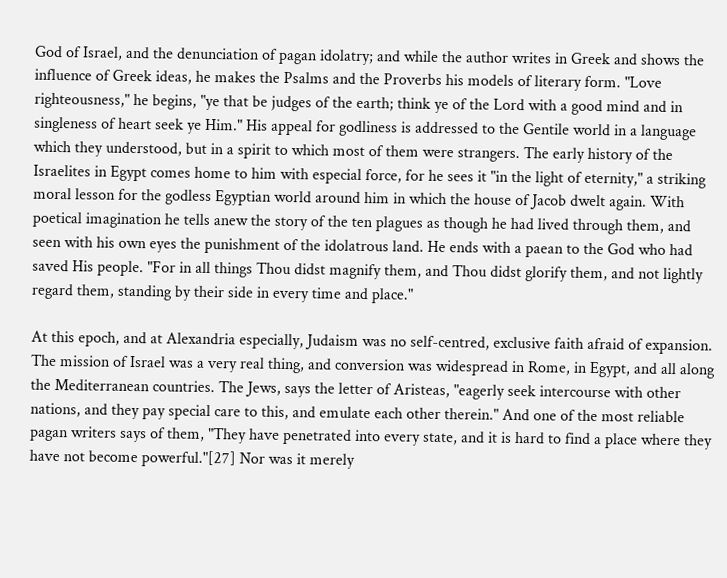God of Israel, and the denunciation of pagan idolatry; and while the author writes in Greek and shows the influence of Greek ideas, he makes the Psalms and the Proverbs his models of literary form. "Love righteousness," he begins, "ye that be judges of the earth; think ye of the Lord with a good mind and in singleness of heart seek ye Him." His appeal for godliness is addressed to the Gentile world in a language which they understood, but in a spirit to which most of them were strangers. The early history of the Israelites in Egypt comes home to him with especial force, for he sees it "in the light of eternity," a striking moral lesson for the godless Egyptian world around him in which the house of Jacob dwelt again. With poetical imagination he tells anew the story of the ten plagues as though he had lived through them, and seen with his own eyes the punishment of the idolatrous land. He ends with a paean to the God who had saved His people. "For in all things Thou didst magnify them, and Thou didst glorify them, and not lightly regard them, standing by their side in every time and place."

At this epoch, and at Alexandria especially, Judaism was no self-centred, exclusive faith afraid of expansion. The mission of Israel was a very real thing, and conversion was widespread in Rome, in Egypt, and all along the Mediterranean countries. The Jews, says the letter of Aristeas, "eagerly seek intercourse with other nations, and they pay special care to this, and emulate each other therein." And one of the most reliable pagan writers says of them, "They have penetrated into every state, and it is hard to find a place where they have not become powerful."[27] Nor was it merely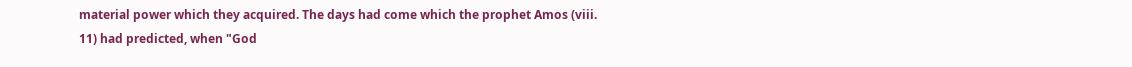material power which they acquired. The days had come which the prophet Amos (viii. 11) had predicted, when "God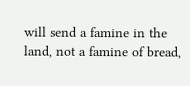will send a famine in the land, not a famine of bread,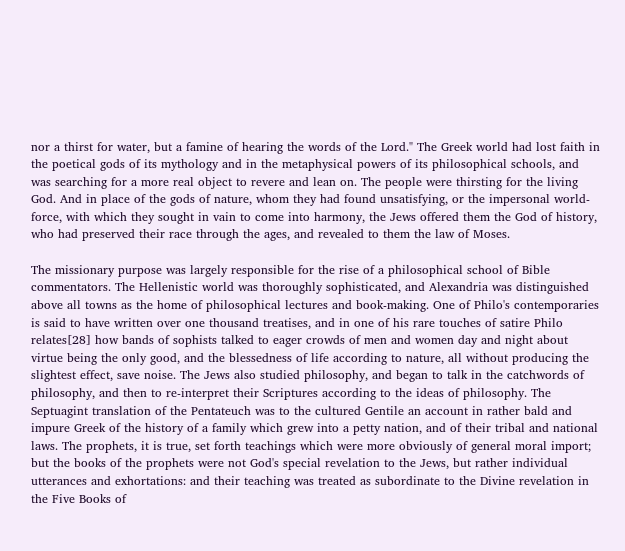nor a thirst for water, but a famine of hearing the words of the Lord." The Greek world had lost faith in the poetical gods of its mythology and in the metaphysical powers of its philosophical schools, and was searching for a more real object to revere and lean on. The people were thirsting for the living God. And in place of the gods of nature, whom they had found unsatisfying, or the impersonal world-force, with which they sought in vain to come into harmony, the Jews offered them the God of history, who had preserved their race through the ages, and revealed to them the law of Moses.

The missionary purpose was largely responsible for the rise of a philosophical school of Bible commentators. The Hellenistic world was thoroughly sophisticated, and Alexandria was distinguished above all towns as the home of philosophical lectures and book-making. One of Philo's contemporaries is said to have written over one thousand treatises, and in one of his rare touches of satire Philo relates[28] how bands of sophists talked to eager crowds of men and women day and night about virtue being the only good, and the blessedness of life according to nature, all without producing the slightest effect, save noise. The Jews also studied philosophy, and began to talk in the catchwords of philosophy, and then to re-interpret their Scriptures according to the ideas of philosophy. The Septuagint translation of the Pentateuch was to the cultured Gentile an account in rather bald and impure Greek of the history of a family which grew into a petty nation, and of their tribal and national laws. The prophets, it is true, set forth teachings which were more obviously of general moral import; but the books of the prophets were not God's special revelation to the Jews, but rather individual utterances and exhortations: and their teaching was treated as subordinate to the Divine revelation in the Five Books of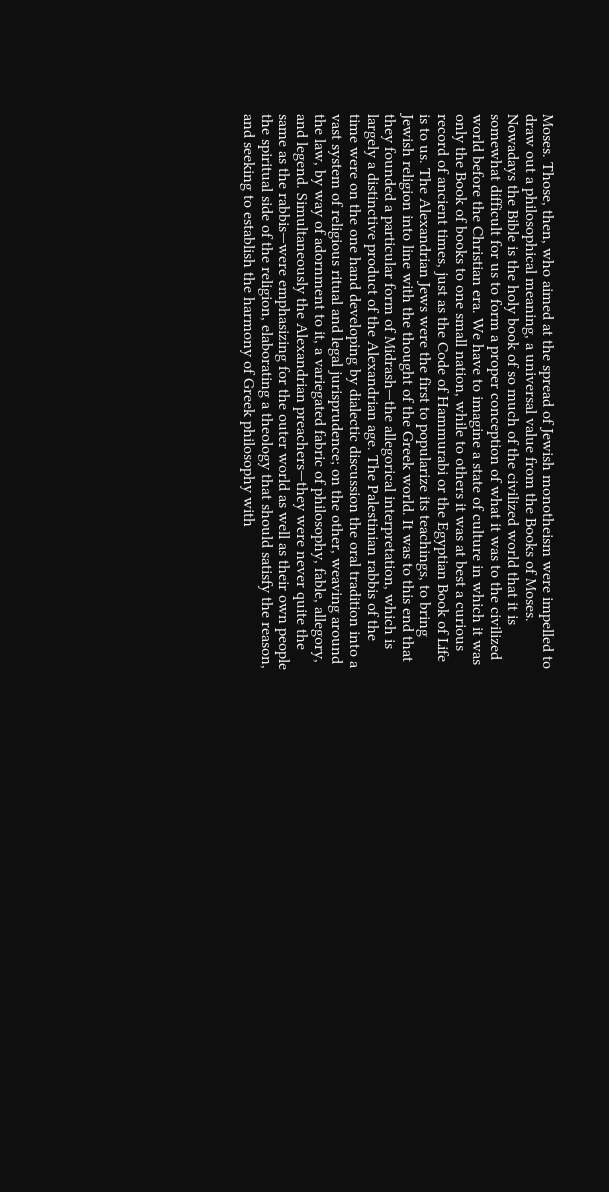Moses. Those, then, who aimed at the spread of Jewish monotheism were impelled to draw out a philosophical meaning, a universal value from the Books of Moses. Nowadays the Bible is the holy book of so much of the civilized world that it is somewhat difficult for us to form a proper conception of what it was to the civilized world before the Christian era. We have to imagine a state of culture in which it was only the Book of books to one small nation, while to others it was at best a curious record of ancient times, just as the Code of Hammurabi or the Egyptian Book of Life is to us. The Alexandrian Jews were the first to popularize its teachings, to bring Jewish religion into line with the thought of the Greek world. It was to this end that they founded a particular form of Midrash—the allegorical interpretation, which is largely a distinctive product of the Alexandrian age. The Palestinian rabbis of the time were on the one hand developing by dialectic discussion the oral tradition into a vast system of religious ritual and legal jurisprudence; on the other, weaving around the law, by way of adornment to it, a variegated fabric of philosophy, fable, allegory, and legend. Simultaneously the Alexandrian preachers—they were never quite the same as the rabbis—were emphasizing for the outer world as well as their own people the spiritual side of the religion, elaborating a theology that should satisfy the reason, and seeking to establish the harmony of Greek philosophy with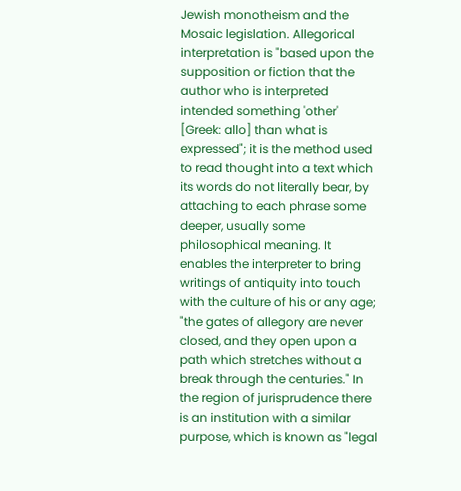Jewish monotheism and the Mosaic legislation. Allegorical interpretation is "based upon the supposition or fiction that the author who is interpreted intended something 'other' [Greek: allo] than what is expressed"; it is the method used to read thought into a text which its words do not literally bear, by attaching to each phrase some deeper, usually some philosophical meaning. It enables the interpreter to bring writings of antiquity into touch with the culture of his or any age; "the gates of allegory are never closed, and they open upon a path which stretches without a break through the centuries." In the region of jurisprudence there is an institution with a similar purpose, which is known as "legal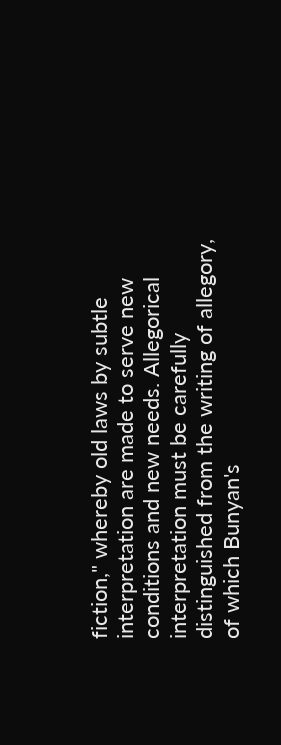fiction," whereby old laws by subtle interpretation are made to serve new conditions and new needs. Allegorical interpretation must be carefully distinguished from the writing of allegory, of which Bunyan's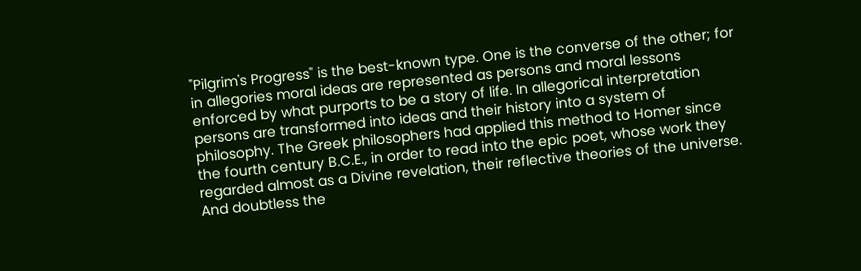"Pilgrim's Progress" is the best-known type. One is the converse of the other; for in allegories moral ideas are represented as persons and moral lessons enforced by what purports to be a story of life. In allegorical interpretation persons are transformed into ideas and their history into a system of philosophy. The Greek philosophers had applied this method to Homer since the fourth century B.C.E., in order to read into the epic poet, whose work they regarded almost as a Divine revelation, their reflective theories of the universe. And doubtless the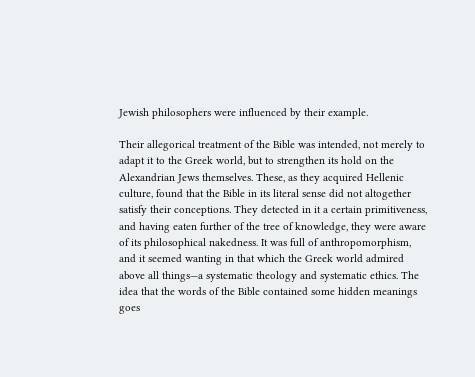Jewish philosophers were influenced by their example.

Their allegorical treatment of the Bible was intended, not merely to adapt it to the Greek world, but to strengthen its hold on the Alexandrian Jews themselves. These, as they acquired Hellenic culture, found that the Bible in its literal sense did not altogether satisfy their conceptions. They detected in it a certain primitiveness, and having eaten further of the tree of knowledge, they were aware of its philosophical nakedness. It was full of anthropomorphism, and it seemed wanting in that which the Greek world admired above all things—a systematic theology and systematic ethics. The idea that the words of the Bible contained some hidden meanings goes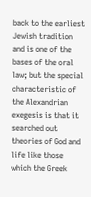back to the earliest Jewish tradition and is one of the bases of the oral law; but the special characteristic of the Alexandrian exegesis is that it searched out theories of God and life like those which the Greek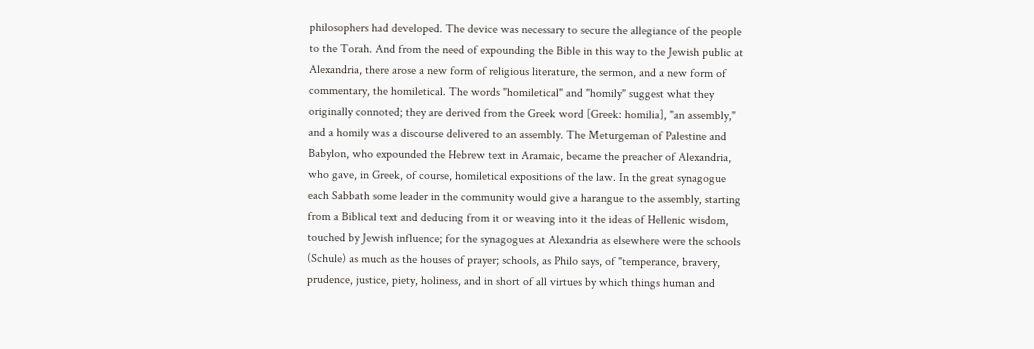philosophers had developed. The device was necessary to secure the allegiance of the people to the Torah. And from the need of expounding the Bible in this way to the Jewish public at Alexandria, there arose a new form of religious literature, the sermon, and a new form of commentary, the homiletical. The words "homiletical" and "homily" suggest what they originally connoted; they are derived from the Greek word [Greek: homilia], "an assembly," and a homily was a discourse delivered to an assembly. The Meturgeman of Palestine and Babylon, who expounded the Hebrew text in Aramaic, became the preacher of Alexandria, who gave, in Greek, of course, homiletical expositions of the law. In the great synagogue each Sabbath some leader in the community would give a harangue to the assembly, starting from a Biblical text and deducing from it or weaving into it the ideas of Hellenic wisdom, touched by Jewish influence; for the synagogues at Alexandria as elsewhere were the schools (Schule) as much as the houses of prayer; schools, as Philo says, of "temperance, bravery, prudence, justice, piety, holiness, and in short of all virtues by which things human and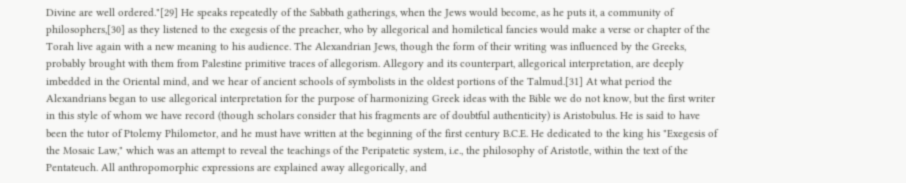Divine are well ordered."[29] He speaks repeatedly of the Sabbath gatherings, when the Jews would become, as he puts it, a community of philosophers,[30] as they listened to the exegesis of the preacher, who by allegorical and homiletical fancies would make a verse or chapter of the Torah live again with a new meaning to his audience. The Alexandrian Jews, though the form of their writing was influenced by the Greeks, probably brought with them from Palestine primitive traces of allegorism. Allegory and its counterpart, allegorical interpretation, are deeply imbedded in the Oriental mind, and we hear of ancient schools of symbolists in the oldest portions of the Talmud.[31] At what period the Alexandrians began to use allegorical interpretation for the purpose of harmonizing Greek ideas with the Bible we do not know, but the first writer in this style of whom we have record (though scholars consider that his fragments are of doubtful authenticity) is Aristobulus. He is said to have been the tutor of Ptolemy Philometor, and he must have written at the beginning of the first century B.C.E. He dedicated to the king his "Exegesis of the Mosaic Law," which was an attempt to reveal the teachings of the Peripatetic system, i.e., the philosophy of Aristotle, within the text of the Pentateuch. All anthropomorphic expressions are explained away allegorically, and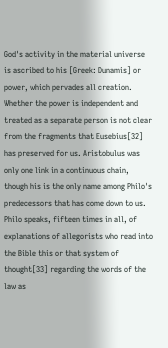God's activity in the material universe is ascribed to his [Greek: Dunamis] or power, which pervades all creation. Whether the power is independent and treated as a separate person is not clear from the fragments that Eusebius[32] has preserved for us. Aristobulus was only one link in a continuous chain, though his is the only name among Philo's predecessors that has come down to us. Philo speaks, fifteen times in all, of explanations of allegorists who read into the Bible this or that system of thought[33] regarding the words of the law as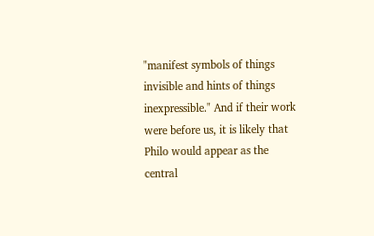"manifest symbols of things invisible and hints of things inexpressible." And if their work were before us, it is likely that Philo would appear as the central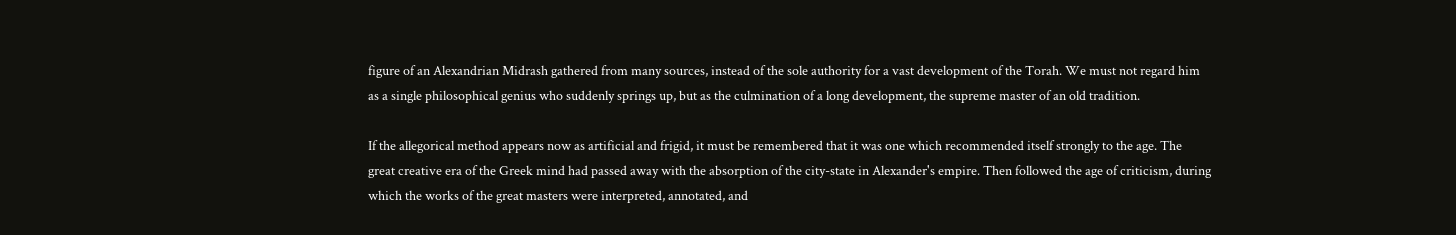figure of an Alexandrian Midrash gathered from many sources, instead of the sole authority for a vast development of the Torah. We must not regard him as a single philosophical genius who suddenly springs up, but as the culmination of a long development, the supreme master of an old tradition.

If the allegorical method appears now as artificial and frigid, it must be remembered that it was one which recommended itself strongly to the age. The great creative era of the Greek mind had passed away with the absorption of the city-state in Alexander's empire. Then followed the age of criticism, during which the works of the great masters were interpreted, annotated, and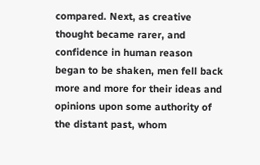compared. Next, as creative thought became rarer, and confidence in human reason began to be shaken, men fell back more and more for their ideas and opinions upon some authority of the distant past, whom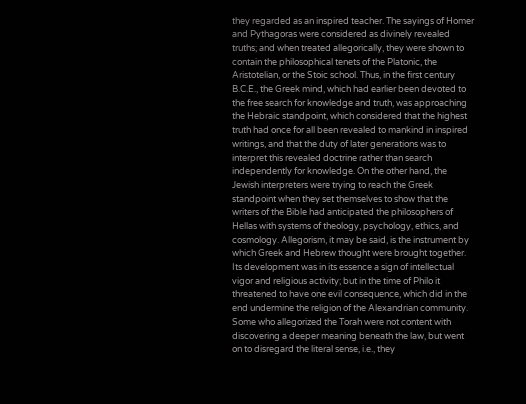they regarded as an inspired teacher. The sayings of Homer and Pythagoras were considered as divinely revealed truths; and when treated allegorically, they were shown to contain the philosophical tenets of the Platonic, the Aristotelian, or the Stoic school. Thus, in the first century B.C.E., the Greek mind, which had earlier been devoted to the free search for knowledge and truth, was approaching the Hebraic standpoint, which considered that the highest truth had once for all been revealed to mankind in inspired writings, and that the duty of later generations was to interpret this revealed doctrine rather than search independently for knowledge. On the other hand, the Jewish interpreters were trying to reach the Greek standpoint when they set themselves to show that the writers of the Bible had anticipated the philosophers of Hellas with systems of theology, psychology, ethics, and cosmology. Allegorism, it may be said, is the instrument by which Greek and Hebrew thought were brought together. Its development was in its essence a sign of intellectual vigor and religious activity; but in the time of Philo it threatened to have one evil consequence, which did in the end undermine the religion of the Alexandrian community. Some who allegorized the Torah were not content with discovering a deeper meaning beneath the law, but went on to disregard the literal sense, i.e., they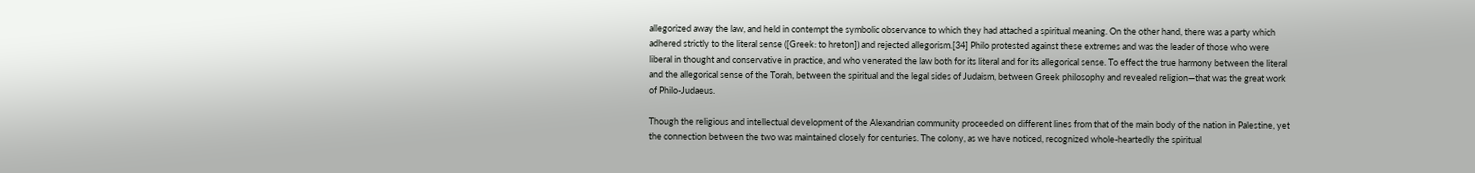allegorized away the law, and held in contempt the symbolic observance to which they had attached a spiritual meaning. On the other hand, there was a party which adhered strictly to the literal sense ([Greek: to hreton]) and rejected allegorism.[34] Philo protested against these extremes and was the leader of those who were liberal in thought and conservative in practice, and who venerated the law both for its literal and for its allegorical sense. To effect the true harmony between the literal and the allegorical sense of the Torah, between the spiritual and the legal sides of Judaism, between Greek philosophy and revealed religion—that was the great work of Philo-Judaeus.

Though the religious and intellectual development of the Alexandrian community proceeded on different lines from that of the main body of the nation in Palestine, yet the connection between the two was maintained closely for centuries. The colony, as we have noticed, recognized whole-heartedly the spiritual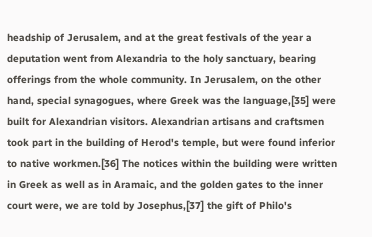headship of Jerusalem, and at the great festivals of the year a deputation went from Alexandria to the holy sanctuary, bearing offerings from the whole community. In Jerusalem, on the other hand, special synagogues, where Greek was the language,[35] were built for Alexandrian visitors. Alexandrian artisans and craftsmen took part in the building of Herod's temple, but were found inferior to native workmen.[36] The notices within the building were written in Greek as well as in Aramaic, and the golden gates to the inner court were, we are told by Josephus,[37] the gift of Philo's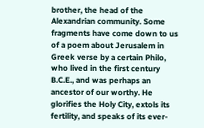brother, the head of the Alexandrian community. Some fragments have come down to us of a poem about Jerusalem in Greek verse by a certain Philo, who lived in the first century B.C.E., and was perhaps an ancestor of our worthy. He glorifies the Holy City, extols its fertility, and speaks of its ever-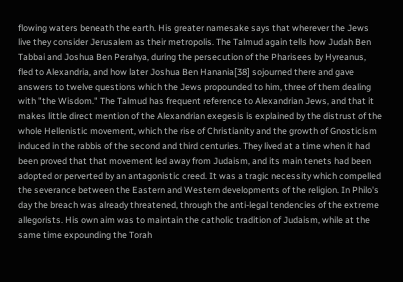flowing waters beneath the earth. His greater namesake says that wherever the Jews live they consider Jerusalem as their metropolis. The Talmud again tells how Judah Ben Tabbai and Joshua Ben Perahya, during the persecution of the Pharisees by Hyreanus, fled to Alexandria, and how later Joshua Ben Hanania[38] sojourned there and gave answers to twelve questions which the Jews propounded to him, three of them dealing with "the Wisdom." The Talmud has frequent reference to Alexandrian Jews, and that it makes little direct mention of the Alexandrian exegesis is explained by the distrust of the whole Hellenistic movement, which the rise of Christianity and the growth of Gnosticism induced in the rabbis of the second and third centuries. They lived at a time when it had been proved that that movement led away from Judaism, and its main tenets had been adopted or perverted by an antagonistic creed. It was a tragic necessity which compelled the severance between the Eastern and Western developments of the religion. In Philo's day the breach was already threatened, through the anti-legal tendencies of the extreme allegorists. His own aim was to maintain the catholic tradition of Judaism, while at the same time expounding the Torah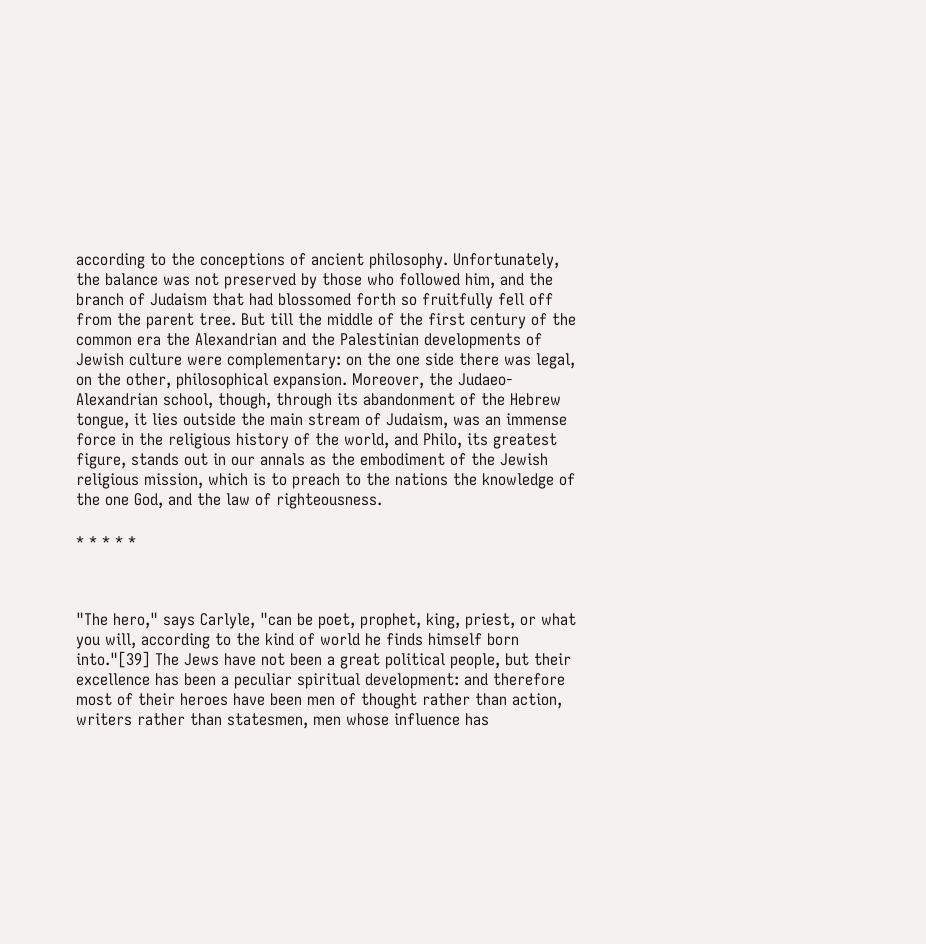according to the conceptions of ancient philosophy. Unfortunately, the balance was not preserved by those who followed him, and the branch of Judaism that had blossomed forth so fruitfully fell off from the parent tree. But till the middle of the first century of the common era the Alexandrian and the Palestinian developments of Jewish culture were complementary: on the one side there was legal, on the other, philosophical expansion. Moreover, the Judaeo-Alexandrian school, though, through its abandonment of the Hebrew tongue, it lies outside the main stream of Judaism, was an immense force in the religious history of the world, and Philo, its greatest figure, stands out in our annals as the embodiment of the Jewish religious mission, which is to preach to the nations the knowledge of the one God, and the law of righteousness.

* * * * *



"The hero," says Carlyle, "can be poet, prophet, king, priest, or what you will, according to the kind of world he finds himself born into."[39] The Jews have not been a great political people, but their excellence has been a peculiar spiritual development: and therefore most of their heroes have been men of thought rather than action, writers rather than statesmen, men whose influence has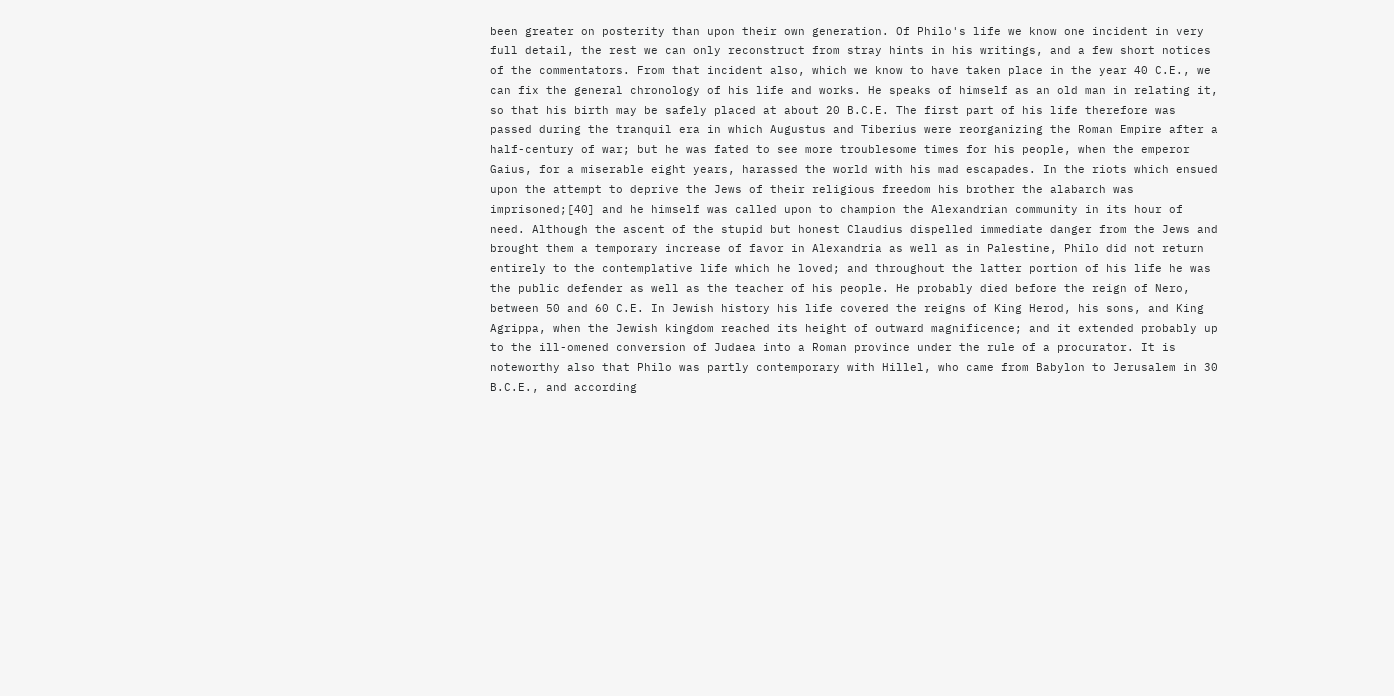been greater on posterity than upon their own generation. Of Philo's life we know one incident in very full detail, the rest we can only reconstruct from stray hints in his writings, and a few short notices of the commentators. From that incident also, which we know to have taken place in the year 40 C.E., we can fix the general chronology of his life and works. He speaks of himself as an old man in relating it, so that his birth may be safely placed at about 20 B.C.E. The first part of his life therefore was passed during the tranquil era in which Augustus and Tiberius were reorganizing the Roman Empire after a half-century of war; but he was fated to see more troublesome times for his people, when the emperor Gaius, for a miserable eight years, harassed the world with his mad escapades. In the riots which ensued upon the attempt to deprive the Jews of their religious freedom his brother the alabarch was imprisoned;[40] and he himself was called upon to champion the Alexandrian community in its hour of need. Although the ascent of the stupid but honest Claudius dispelled immediate danger from the Jews and brought them a temporary increase of favor in Alexandria as well as in Palestine, Philo did not return entirely to the contemplative life which he loved; and throughout the latter portion of his life he was the public defender as well as the teacher of his people. He probably died before the reign of Nero, between 50 and 60 C.E. In Jewish history his life covered the reigns of King Herod, his sons, and King Agrippa, when the Jewish kingdom reached its height of outward magnificence; and it extended probably up to the ill-omened conversion of Judaea into a Roman province under the rule of a procurator. It is noteworthy also that Philo was partly contemporary with Hillel, who came from Babylon to Jerusalem in 30 B.C.E., and according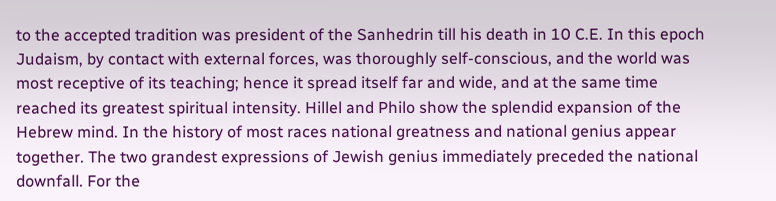to the accepted tradition was president of the Sanhedrin till his death in 10 C.E. In this epoch Judaism, by contact with external forces, was thoroughly self-conscious, and the world was most receptive of its teaching; hence it spread itself far and wide, and at the same time reached its greatest spiritual intensity. Hillel and Philo show the splendid expansion of the Hebrew mind. In the history of most races national greatness and national genius appear together. The two grandest expressions of Jewish genius immediately preceded the national downfall. For the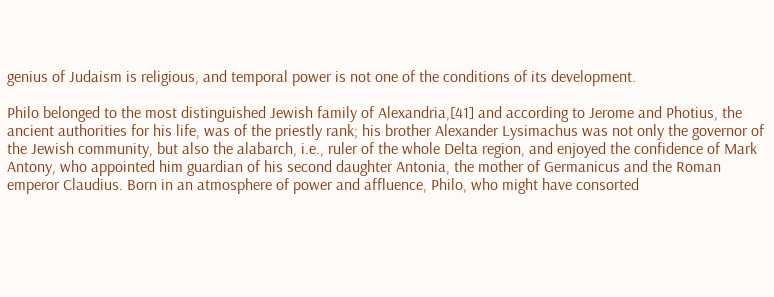genius of Judaism is religious, and temporal power is not one of the conditions of its development.

Philo belonged to the most distinguished Jewish family of Alexandria,[41] and according to Jerome and Photius, the ancient authorities for his life, was of the priestly rank; his brother Alexander Lysimachus was not only the governor of the Jewish community, but also the alabarch, i.e., ruler of the whole Delta region, and enjoyed the confidence of Mark Antony, who appointed him guardian of his second daughter Antonia, the mother of Germanicus and the Roman emperor Claudius. Born in an atmosphere of power and affluence, Philo, who might have consorted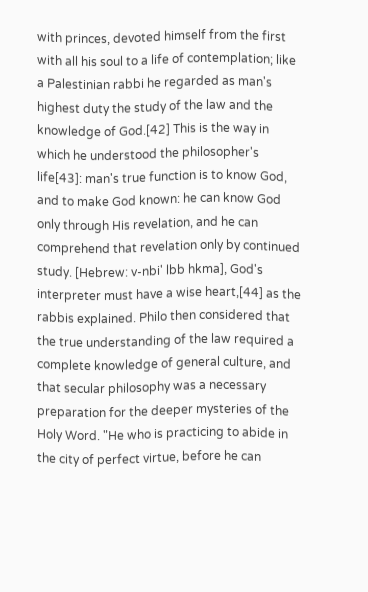with princes, devoted himself from the first with all his soul to a life of contemplation; like a Palestinian rabbi he regarded as man's highest duty the study of the law and the knowledge of God.[42] This is the way in which he understood the philosopher's life[43]: man's true function is to know God, and to make God known: he can know God only through His revelation, and he can comprehend that revelation only by continued study. [Hebrew: v-nbi' lbb hkma], God's interpreter must have a wise heart,[44] as the rabbis explained. Philo then considered that the true understanding of the law required a complete knowledge of general culture, and that secular philosophy was a necessary preparation for the deeper mysteries of the Holy Word. "He who is practicing to abide in the city of perfect virtue, before he can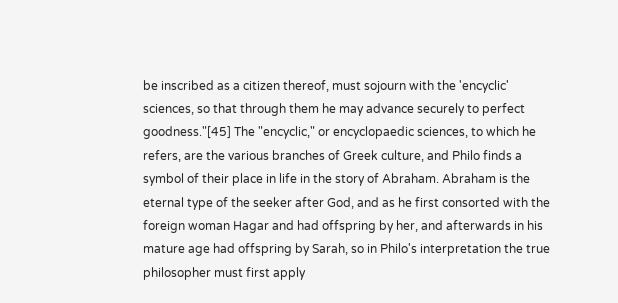be inscribed as a citizen thereof, must sojourn with the 'encyclic' sciences, so that through them he may advance securely to perfect goodness."[45] The "encyclic," or encyclopaedic sciences, to which he refers, are the various branches of Greek culture, and Philo finds a symbol of their place in life in the story of Abraham. Abraham is the eternal type of the seeker after God, and as he first consorted with the foreign woman Hagar and had offspring by her, and afterwards in his mature age had offspring by Sarah, so in Philo's interpretation the true philosopher must first apply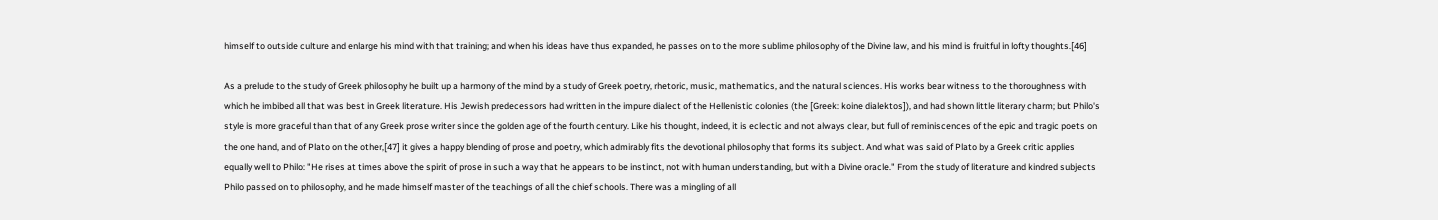himself to outside culture and enlarge his mind with that training; and when his ideas have thus expanded, he passes on to the more sublime philosophy of the Divine law, and his mind is fruitful in lofty thoughts.[46]

As a prelude to the study of Greek philosophy he built up a harmony of the mind by a study of Greek poetry, rhetoric, music, mathematics, and the natural sciences. His works bear witness to the thoroughness with which he imbibed all that was best in Greek literature. His Jewish predecessors had written in the impure dialect of the Hellenistic colonies (the [Greek: koine dialektos]), and had shown little literary charm; but Philo's style is more graceful than that of any Greek prose writer since the golden age of the fourth century. Like his thought, indeed, it is eclectic and not always clear, but full of reminiscences of the epic and tragic poets on the one hand, and of Plato on the other,[47] it gives a happy blending of prose and poetry, which admirably fits the devotional philosophy that forms its subject. And what was said of Plato by a Greek critic applies equally well to Philo: "He rises at times above the spirit of prose in such a way that he appears to be instinct, not with human understanding, but with a Divine oracle." From the study of literature and kindred subjects Philo passed on to philosophy, and he made himself master of the teachings of all the chief schools. There was a mingling of all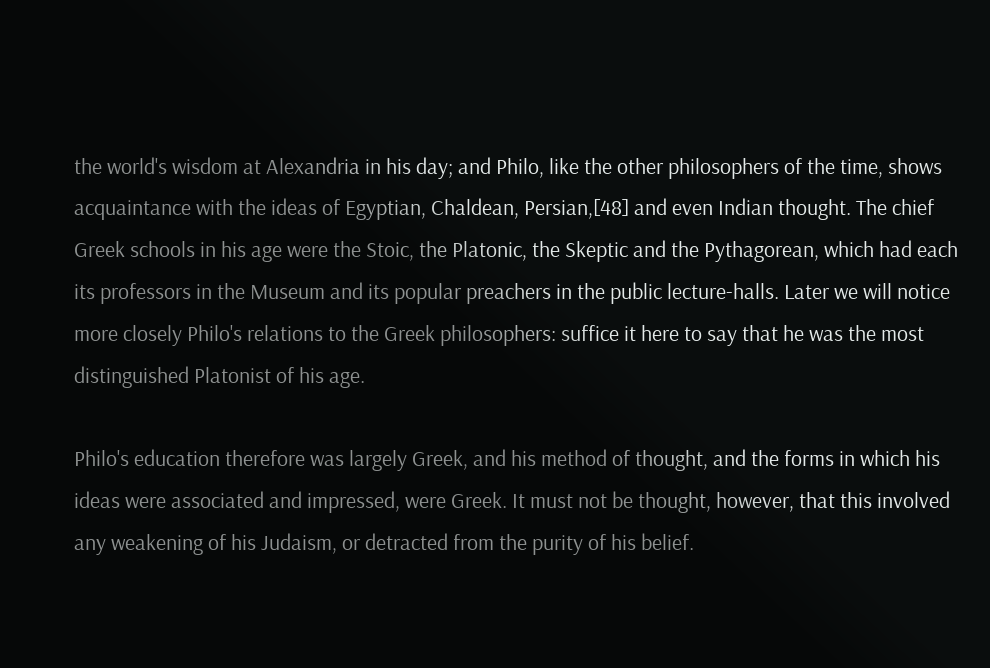the world's wisdom at Alexandria in his day; and Philo, like the other philosophers of the time, shows acquaintance with the ideas of Egyptian, Chaldean, Persian,[48] and even Indian thought. The chief Greek schools in his age were the Stoic, the Platonic, the Skeptic and the Pythagorean, which had each its professors in the Museum and its popular preachers in the public lecture-halls. Later we will notice more closely Philo's relations to the Greek philosophers: suffice it here to say that he was the most distinguished Platonist of his age.

Philo's education therefore was largely Greek, and his method of thought, and the forms in which his ideas were associated and impressed, were Greek. It must not be thought, however, that this involved any weakening of his Judaism, or detracted from the purity of his belief.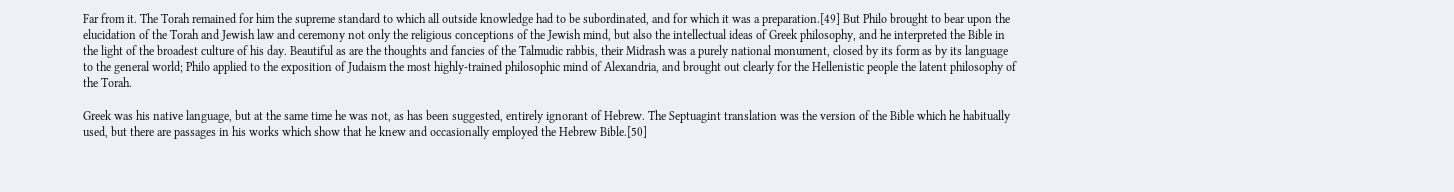Far from it. The Torah remained for him the supreme standard to which all outside knowledge had to be subordinated, and for which it was a preparation.[49] But Philo brought to bear upon the elucidation of the Torah and Jewish law and ceremony not only the religious conceptions of the Jewish mind, but also the intellectual ideas of Greek philosophy, and he interpreted the Bible in the light of the broadest culture of his day. Beautiful as are the thoughts and fancies of the Talmudic rabbis, their Midrash was a purely national monument, closed by its form as by its language to the general world; Philo applied to the exposition of Judaism the most highly-trained philosophic mind of Alexandria, and brought out clearly for the Hellenistic people the latent philosophy of the Torah.

Greek was his native language, but at the same time he was not, as has been suggested, entirely ignorant of Hebrew. The Septuagint translation was the version of the Bible which he habitually used, but there are passages in his works which show that he knew and occasionally employed the Hebrew Bible.[50]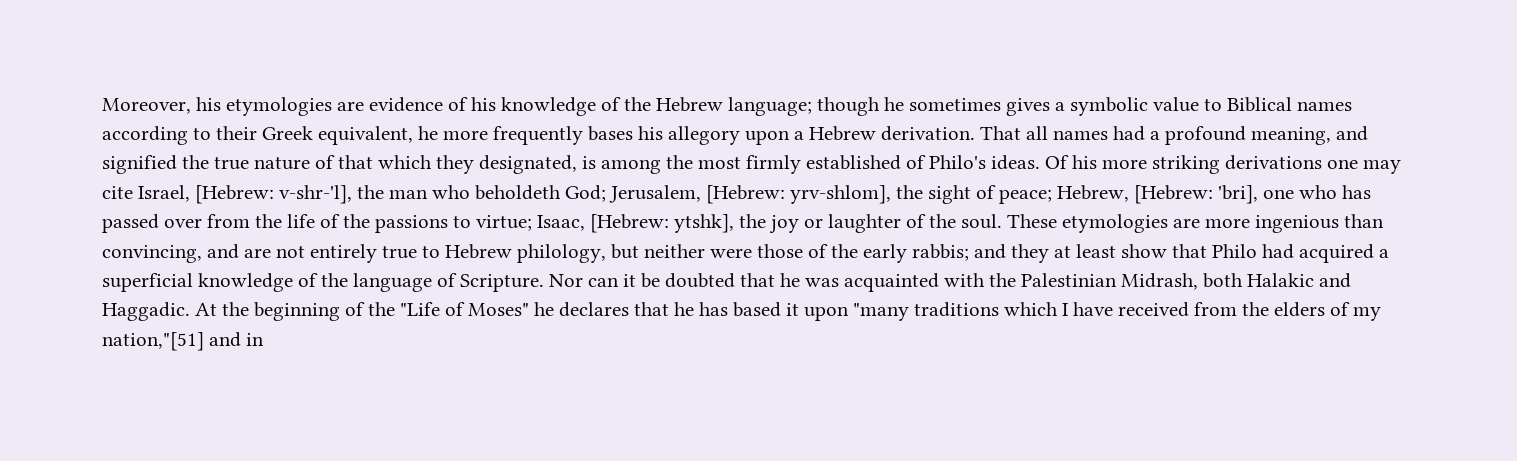Moreover, his etymologies are evidence of his knowledge of the Hebrew language; though he sometimes gives a symbolic value to Biblical names according to their Greek equivalent, he more frequently bases his allegory upon a Hebrew derivation. That all names had a profound meaning, and signified the true nature of that which they designated, is among the most firmly established of Philo's ideas. Of his more striking derivations one may cite Israel, [Hebrew: v-shr-'l], the man who beholdeth God; Jerusalem, [Hebrew: yrv-shlom], the sight of peace; Hebrew, [Hebrew: 'bri], one who has passed over from the life of the passions to virtue; Isaac, [Hebrew: ytshk], the joy or laughter of the soul. These etymologies are more ingenious than convincing, and are not entirely true to Hebrew philology, but neither were those of the early rabbis; and they at least show that Philo had acquired a superficial knowledge of the language of Scripture. Nor can it be doubted that he was acquainted with the Palestinian Midrash, both Halakic and Haggadic. At the beginning of the "Life of Moses" he declares that he has based it upon "many traditions which I have received from the elders of my nation,"[51] and in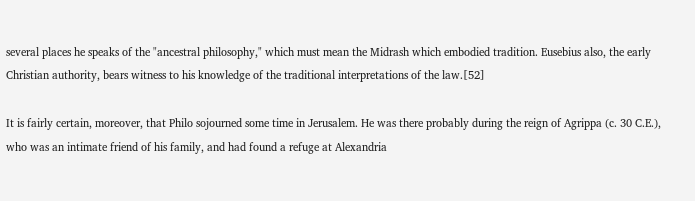several places he speaks of the "ancestral philosophy," which must mean the Midrash which embodied tradition. Eusebius also, the early Christian authority, bears witness to his knowledge of the traditional interpretations of the law.[52]

It is fairly certain, moreover, that Philo sojourned some time in Jerusalem. He was there probably during the reign of Agrippa (c. 30 C.E.), who was an intimate friend of his family, and had found a refuge at Alexandria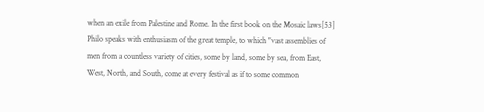when an exile from Palestine and Rome. In the first book on the Mosaic laws[53] Philo speaks with enthusiasm of the great temple, to which "vast assemblies of men from a countless variety of cities, some by land, some by sea, from East, West, North, and South, come at every festival as if to some common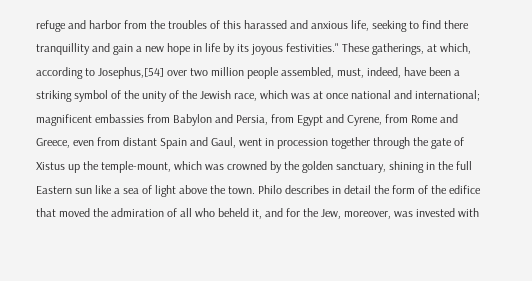refuge and harbor from the troubles of this harassed and anxious life, seeking to find there tranquillity and gain a new hope in life by its joyous festivities." These gatherings, at which, according to Josephus,[54] over two million people assembled, must, indeed, have been a striking symbol of the unity of the Jewish race, which was at once national and international; magnificent embassies from Babylon and Persia, from Egypt and Cyrene, from Rome and Greece, even from distant Spain and Gaul, went in procession together through the gate of Xistus up the temple-mount, which was crowned by the golden sanctuary, shining in the full Eastern sun like a sea of light above the town. Philo describes in detail the form of the edifice that moved the admiration of all who beheld it, and for the Jew, moreover, was invested with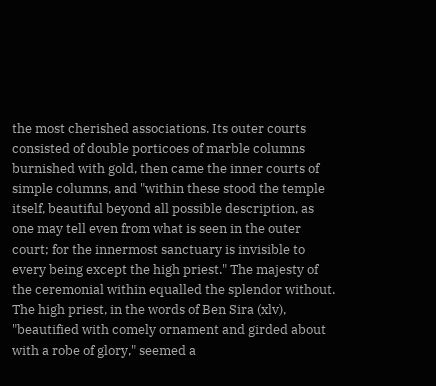the most cherished associations. Its outer courts consisted of double porticoes of marble columns burnished with gold, then came the inner courts of simple columns, and "within these stood the temple itself, beautiful beyond all possible description, as one may tell even from what is seen in the outer court; for the innermost sanctuary is invisible to every being except the high priest." The majesty of the ceremonial within equalled the splendor without. The high priest, in the words of Ben Sira (xlv), "beautified with comely ornament and girded about with a robe of glory," seemed a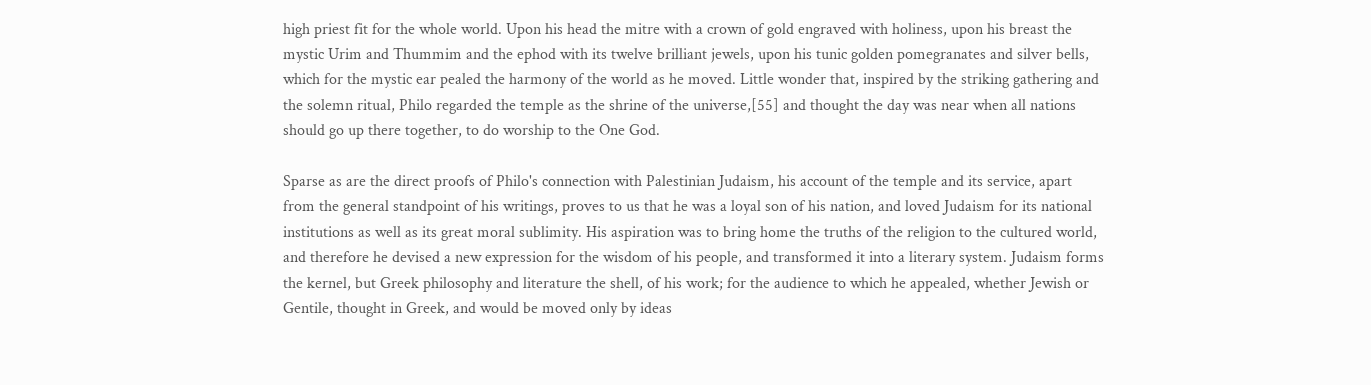high priest fit for the whole world. Upon his head the mitre with a crown of gold engraved with holiness, upon his breast the mystic Urim and Thummim and the ephod with its twelve brilliant jewels, upon his tunic golden pomegranates and silver bells, which for the mystic ear pealed the harmony of the world as he moved. Little wonder that, inspired by the striking gathering and the solemn ritual, Philo regarded the temple as the shrine of the universe,[55] and thought the day was near when all nations should go up there together, to do worship to the One God.

Sparse as are the direct proofs of Philo's connection with Palestinian Judaism, his account of the temple and its service, apart from the general standpoint of his writings, proves to us that he was a loyal son of his nation, and loved Judaism for its national institutions as well as its great moral sublimity. His aspiration was to bring home the truths of the religion to the cultured world, and therefore he devised a new expression for the wisdom of his people, and transformed it into a literary system. Judaism forms the kernel, but Greek philosophy and literature the shell, of his work; for the audience to which he appealed, whether Jewish or Gentile, thought in Greek, and would be moved only by ideas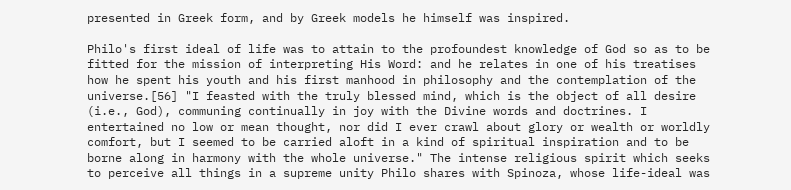presented in Greek form, and by Greek models he himself was inspired.

Philo's first ideal of life was to attain to the profoundest knowledge of God so as to be fitted for the mission of interpreting His Word: and he relates in one of his treatises how he spent his youth and his first manhood in philosophy and the contemplation of the universe.[56] "I feasted with the truly blessed mind, which is the object of all desire (i.e., God), communing continually in joy with the Divine words and doctrines. I entertained no low or mean thought, nor did I ever crawl about glory or wealth or worldly comfort, but I seemed to be carried aloft in a kind of spiritual inspiration and to be borne along in harmony with the whole universe." The intense religious spirit which seeks to perceive all things in a supreme unity Philo shares with Spinoza, whose life-ideal was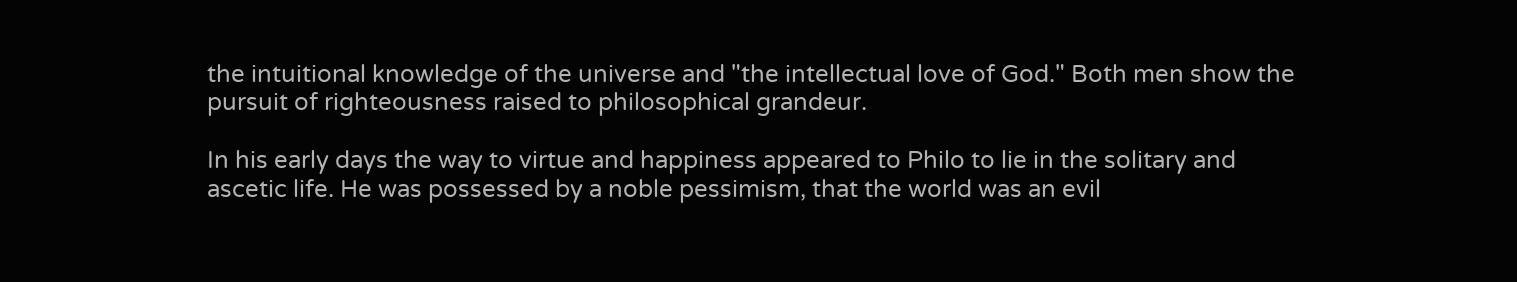the intuitional knowledge of the universe and "the intellectual love of God." Both men show the pursuit of righteousness raised to philosophical grandeur.

In his early days the way to virtue and happiness appeared to Philo to lie in the solitary and ascetic life. He was possessed by a noble pessimism, that the world was an evil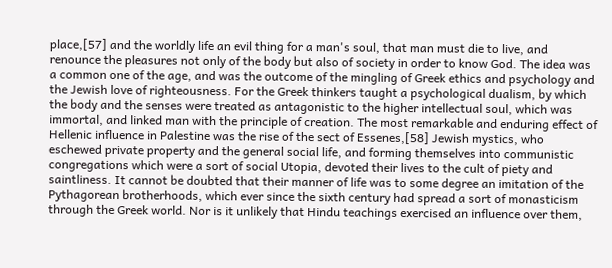place,[57] and the worldly life an evil thing for a man's soul, that man must die to live, and renounce the pleasures not only of the body but also of society in order to know God. The idea was a common one of the age, and was the outcome of the mingling of Greek ethics and psychology and the Jewish love of righteousness. For the Greek thinkers taught a psychological dualism, by which the body and the senses were treated as antagonistic to the higher intellectual soul, which was immortal, and linked man with the principle of creation. The most remarkable and enduring effect of Hellenic influence in Palestine was the rise of the sect of Essenes,[58] Jewish mystics, who eschewed private property and the general social life, and forming themselves into communistic congregations which were a sort of social Utopia, devoted their lives to the cult of piety and saintliness. It cannot be doubted that their manner of life was to some degree an imitation of the Pythagorean brotherhoods, which ever since the sixth century had spread a sort of monasticism through the Greek world. Nor is it unlikely that Hindu teachings exercised an influence over them,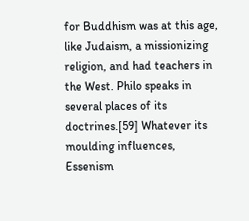for Buddhism was at this age, like Judaism, a missionizing religion, and had teachers in the West. Philo speaks in several places of its doctrines.[59] Whatever its moulding influences, Essenism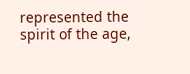represented the spirit of the age,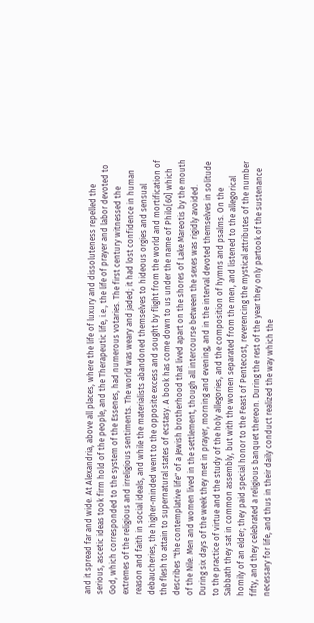and it spread far and wide. At Alexandria, above all places, where the life of luxury and dissoluteness repelled the serious, ascetic ideas took firm hold of the people, and the Therapeutic life, i.e., the life of prayer and labor devoted to God, which corresponded to the system of the Essenes, had numerous votaries. The first century witnessed the extremes of the religious and irreligious sentiments. The world was weary and jaded; it had lost confidence in human reason and faith in social ideals, and while the materialists abandoned themselves to hideous orgies and sensual debaucheries, the higher-minded went to the opposite excess and sought by flight from the world and mortification of the flesh to attain to supernatural states of ecstasy. A book has come down to us under the name of Philo[60] which describes "the contemplative life" of a Jewish brotherhood that lived apart on the shores of Lake Mareotis by the mouth of the Nile. Men and women lived in the settlement, though all intercourse between the sexes was rigidly avoided. During six days of the week they met in prayer, morning and evening, and in the interval devoted themselves in solitude to the practice of virtue and the study of the holy allegories, and the composition of hymns and psalms. On the Sabbath they sat in common assembly, but with the women separated from the men, and listened to the allegorical homily of an elder; they paid special honor to the Feast of Pentecost, reverencing the mystical attributes of the number fifty, and they celebrated a religious banquet thereon. During the rest of the year they only partook of the sustenance necessary for life, and thus in their daily conduct realized the way which the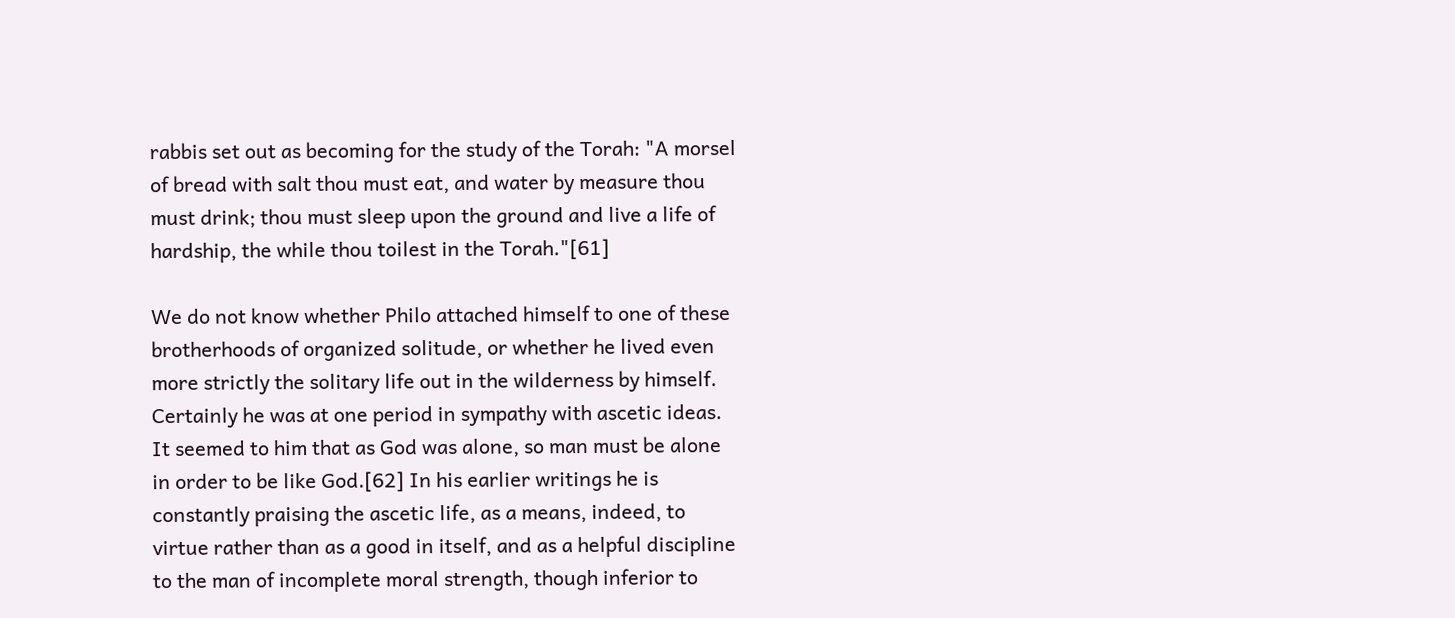rabbis set out as becoming for the study of the Torah: "A morsel of bread with salt thou must eat, and water by measure thou must drink; thou must sleep upon the ground and live a life of hardship, the while thou toilest in the Torah."[61]

We do not know whether Philo attached himself to one of these brotherhoods of organized solitude, or whether he lived even more strictly the solitary life out in the wilderness by himself. Certainly he was at one period in sympathy with ascetic ideas. It seemed to him that as God was alone, so man must be alone in order to be like God.[62] In his earlier writings he is constantly praising the ascetic life, as a means, indeed, to virtue rather than as a good in itself, and as a helpful discipline to the man of incomplete moral strength, though inferior to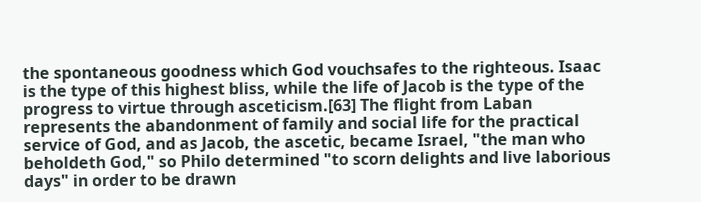the spontaneous goodness which God vouchsafes to the righteous. Isaac is the type of this highest bliss, while the life of Jacob is the type of the progress to virtue through asceticism.[63] The flight from Laban represents the abandonment of family and social life for the practical service of God, and as Jacob, the ascetic, became Israel, "the man who beholdeth God," so Philo determined "to scorn delights and live laborious days" in order to be drawn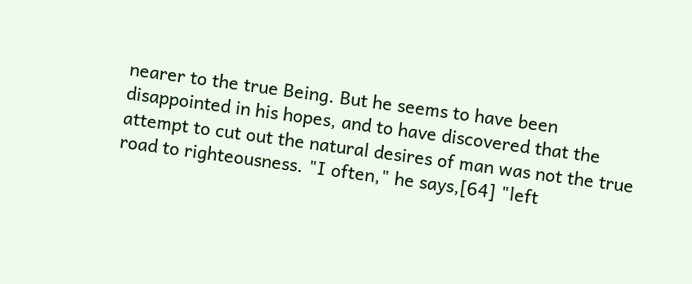nearer to the true Being. But he seems to have been disappointed in his hopes, and to have discovered that the attempt to cut out the natural desires of man was not the true road to righteousness. "I often," he says,[64] "left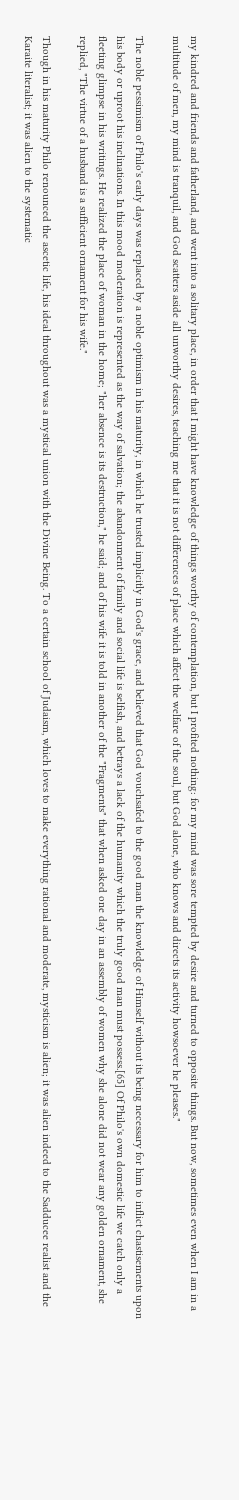my kindred and friends and fatherland, and went into a solitary place, in order that I might have knowledge of things worthy of contemplation, but I profited nothing: for my mind was sore tempted by desire and turned to opposite things. But now, sometimes even when I am in a multitude of men, my mind is tranquil, and God scatters aside all unworthy desires, teaching me that it is not differences of place which affect the welfare of the soul, but God alone, who knows and directs its activity howsoever he pleases."

The noble pessimism of Philo's early days was replaced by a noble optimism in his maturity, in which he trusted implicitly in God's grace, and believed that God vouchsafed to the good man the knowledge of Himself without its being necessary for him to inflict chastisements upon his body or uproot his inclinations. In this mood moderation is represented as the way of salvation; the abandonment of family and social life is selfish, and betrays a lack of the humanity which the truly good man must possess.[65] Of Philo's own domestic life we catch only a fleeting glimpse in his writings. He realized the place of woman in the home; "her absence is its destruction," he said; and of his wife it is told in another of the "Fragments" that when asked one day in an assembly of women why she alone did not wear any golden ornament, she replied, "The virtue of a husband is a sufficient ornament for his wife."

Though in his maturity Philo renounced the ascetic life, his ideal throughout was a mystical union with the Divine Being. To a certain school of Judaism, which loves to make everything rational and moderate, mysticism is alien; it was alien indeed to the Sadducee realist and the Karaite literalist; it was alien to the systematic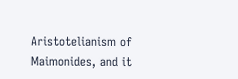Aristotelianism of Maimonides, and it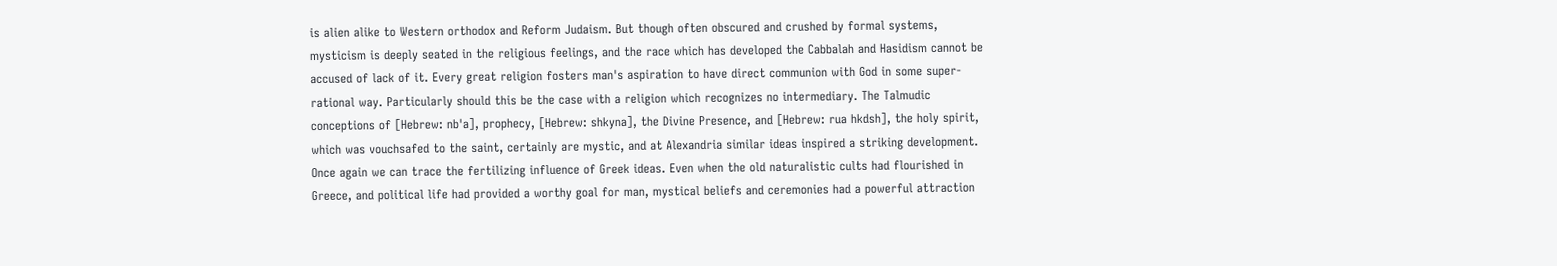is alien alike to Western orthodox and Reform Judaism. But though often obscured and crushed by formal systems, mysticism is deeply seated in the religious feelings, and the race which has developed the Cabbalah and Hasidism cannot be accused of lack of it. Every great religion fosters man's aspiration to have direct communion with God in some super-rational way. Particularly should this be the case with a religion which recognizes no intermediary. The Talmudic conceptions of [Hebrew: nb'a], prophecy, [Hebrew: shkyna], the Divine Presence, and [Hebrew: rua hkdsh], the holy spirit, which was vouchsafed to the saint, certainly are mystic, and at Alexandria similar ideas inspired a striking development. Once again we can trace the fertilizing influence of Greek ideas. Even when the old naturalistic cults had flourished in Greece, and political life had provided a worthy goal for man, mystical beliefs and ceremonies had a powerful attraction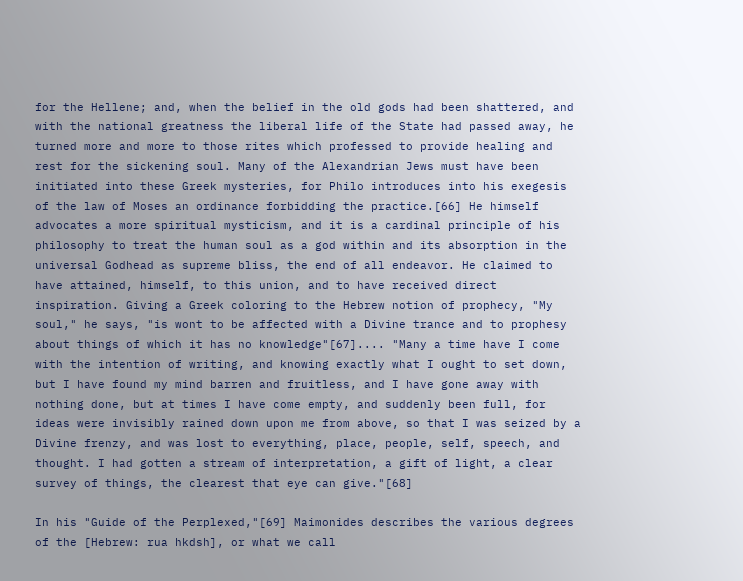for the Hellene; and, when the belief in the old gods had been shattered, and with the national greatness the liberal life of the State had passed away, he turned more and more to those rites which professed to provide healing and rest for the sickening soul. Many of the Alexandrian Jews must have been initiated into these Greek mysteries, for Philo introduces into his exegesis of the law of Moses an ordinance forbidding the practice.[66] He himself advocates a more spiritual mysticism, and it is a cardinal principle of his philosophy to treat the human soul as a god within and its absorption in the universal Godhead as supreme bliss, the end of all endeavor. He claimed to have attained, himself, to this union, and to have received direct inspiration. Giving a Greek coloring to the Hebrew notion of prophecy, "My soul," he says, "is wont to be affected with a Divine trance and to prophesy about things of which it has no knowledge"[67].... "Many a time have I come with the intention of writing, and knowing exactly what I ought to set down, but I have found my mind barren and fruitless, and I have gone away with nothing done, but at times I have come empty, and suddenly been full, for ideas were invisibly rained down upon me from above, so that I was seized by a Divine frenzy, and was lost to everything, place, people, self, speech, and thought. I had gotten a stream of interpretation, a gift of light, a clear survey of things, the clearest that eye can give."[68]

In his "Guide of the Perplexed,"[69] Maimonides describes the various degrees of the [Hebrew: rua hkdsh], or what we call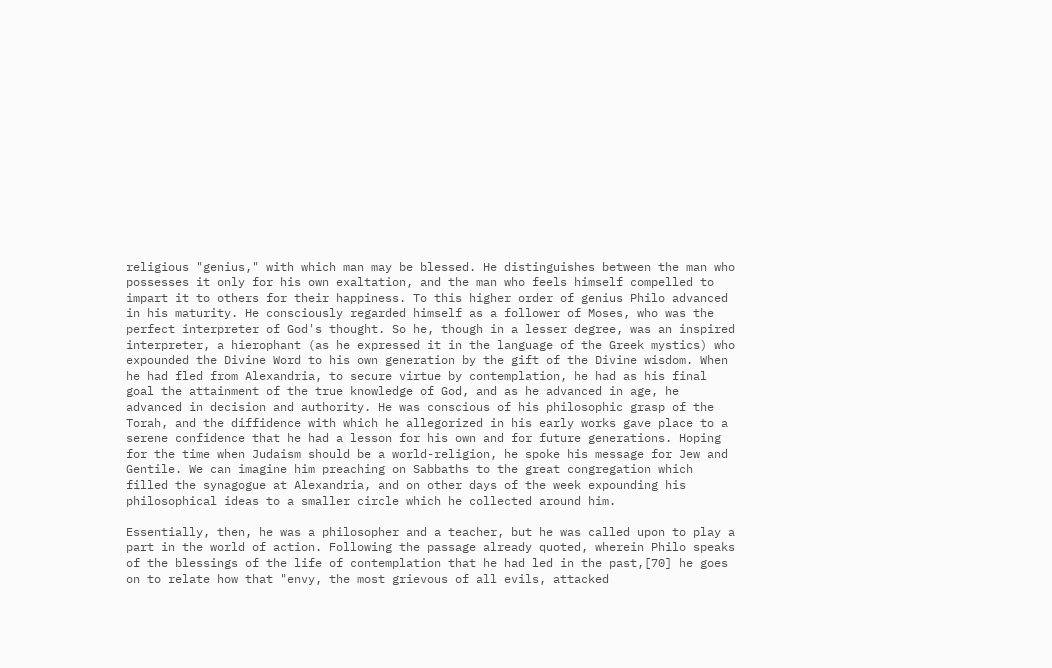religious "genius," with which man may be blessed. He distinguishes between the man who possesses it only for his own exaltation, and the man who feels himself compelled to impart it to others for their happiness. To this higher order of genius Philo advanced in his maturity. He consciously regarded himself as a follower of Moses, who was the perfect interpreter of God's thought. So he, though in a lesser degree, was an inspired interpreter, a hierophant (as he expressed it in the language of the Greek mystics) who expounded the Divine Word to his own generation by the gift of the Divine wisdom. When he had fled from Alexandria, to secure virtue by contemplation, he had as his final goal the attainment of the true knowledge of God, and as he advanced in age, he advanced in decision and authority. He was conscious of his philosophic grasp of the Torah, and the diffidence with which he allegorized in his early works gave place to a serene confidence that he had a lesson for his own and for future generations. Hoping for the time when Judaism should be a world-religion, he spoke his message for Jew and Gentile. We can imagine him preaching on Sabbaths to the great congregation which filled the synagogue at Alexandria, and on other days of the week expounding his philosophical ideas to a smaller circle which he collected around him.

Essentially, then, he was a philosopher and a teacher, but he was called upon to play a part in the world of action. Following the passage already quoted, wherein Philo speaks of the blessings of the life of contemplation that he had led in the past,[70] he goes on to relate how that "envy, the most grievous of all evils, attacked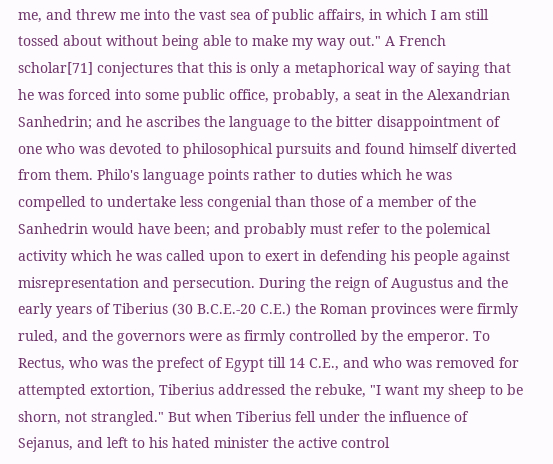me, and threw me into the vast sea of public affairs, in which I am still tossed about without being able to make my way out." A French scholar[71] conjectures that this is only a metaphorical way of saying that he was forced into some public office, probably, a seat in the Alexandrian Sanhedrin; and he ascribes the language to the bitter disappointment of one who was devoted to philosophical pursuits and found himself diverted from them. Philo's language points rather to duties which he was compelled to undertake less congenial than those of a member of the Sanhedrin would have been; and probably must refer to the polemical activity which he was called upon to exert in defending his people against misrepresentation and persecution. During the reign of Augustus and the early years of Tiberius (30 B.C.E.-20 C.E.) the Roman provinces were firmly ruled, and the governors were as firmly controlled by the emperor. To Rectus, who was the prefect of Egypt till 14 C.E., and who was removed for attempted extortion, Tiberius addressed the rebuke, "I want my sheep to be shorn, not strangled." But when Tiberius fell under the influence of Sejanus, and left to his hated minister the active control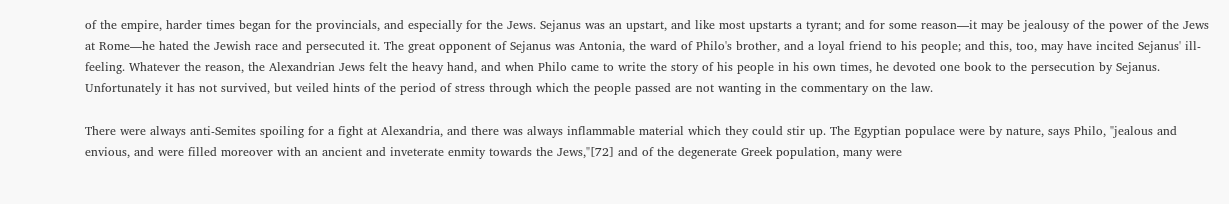of the empire, harder times began for the provincials, and especially for the Jews. Sejanus was an upstart, and like most upstarts a tyrant; and for some reason—it may be jealousy of the power of the Jews at Rome—he hated the Jewish race and persecuted it. The great opponent of Sejanus was Antonia, the ward of Philo's brother, and a loyal friend to his people; and this, too, may have incited Sejanus' ill-feeling. Whatever the reason, the Alexandrian Jews felt the heavy hand, and when Philo came to write the story of his people in his own times, he devoted one book to the persecution by Sejanus. Unfortunately it has not survived, but veiled hints of the period of stress through which the people passed are not wanting in the commentary on the law.

There were always anti-Semites spoiling for a fight at Alexandria, and there was always inflammable material which they could stir up. The Egyptian populace were by nature, says Philo, "jealous and envious, and were filled moreover with an ancient and inveterate enmity towards the Jews,"[72] and of the degenerate Greek population, many were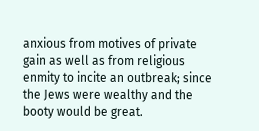anxious from motives of private gain as well as from religious enmity to incite an outbreak; since the Jews were wealthy and the booty would be great.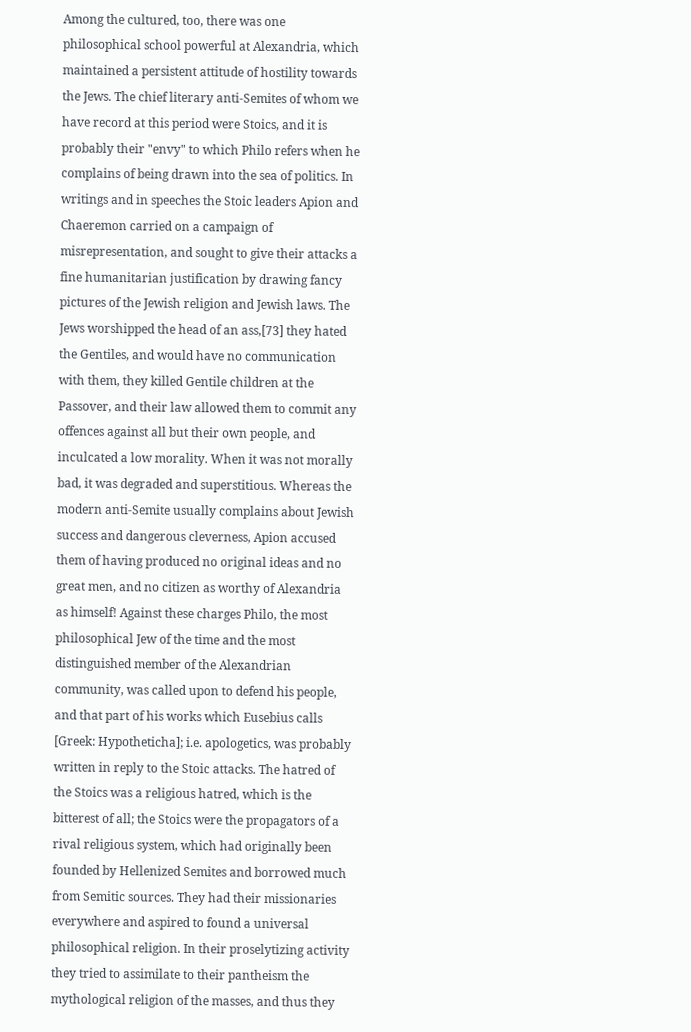Among the cultured, too, there was one philosophical school powerful at Alexandria, which maintained a persistent attitude of hostility towards the Jews. The chief literary anti-Semites of whom we have record at this period were Stoics, and it is probably their "envy" to which Philo refers when he complains of being drawn into the sea of politics. In writings and in speeches the Stoic leaders Apion and Chaeremon carried on a campaign of misrepresentation, and sought to give their attacks a fine humanitarian justification by drawing fancy pictures of the Jewish religion and Jewish laws. The Jews worshipped the head of an ass,[73] they hated the Gentiles, and would have no communication with them, they killed Gentile children at the Passover, and their law allowed them to commit any offences against all but their own people, and inculcated a low morality. When it was not morally bad, it was degraded and superstitious. Whereas the modern anti-Semite usually complains about Jewish success and dangerous cleverness, Apion accused them of having produced no original ideas and no great men, and no citizen as worthy of Alexandria as himself! Against these charges Philo, the most philosophical Jew of the time and the most distinguished member of the Alexandrian community, was called upon to defend his people, and that part of his works which Eusebius calls [Greek: Hypotheticha]; i.e. apologetics, was probably written in reply to the Stoic attacks. The hatred of the Stoics was a religious hatred, which is the bitterest of all; the Stoics were the propagators of a rival religious system, which had originally been founded by Hellenized Semites and borrowed much from Semitic sources. They had their missionaries everywhere and aspired to found a universal philosophical religion. In their proselytizing activity they tried to assimilate to their pantheism the mythological religion of the masses, and thus they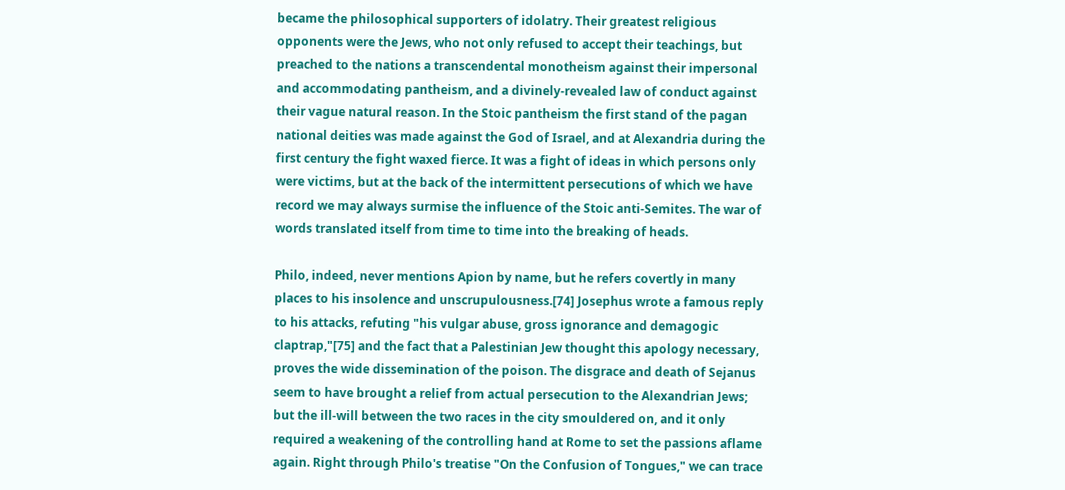became the philosophical supporters of idolatry. Their greatest religious opponents were the Jews, who not only refused to accept their teachings, but preached to the nations a transcendental monotheism against their impersonal and accommodating pantheism, and a divinely-revealed law of conduct against their vague natural reason. In the Stoic pantheism the first stand of the pagan national deities was made against the God of Israel, and at Alexandria during the first century the fight waxed fierce. It was a fight of ideas in which persons only were victims, but at the back of the intermittent persecutions of which we have record we may always surmise the influence of the Stoic anti-Semites. The war of words translated itself from time to time into the breaking of heads.

Philo, indeed, never mentions Apion by name, but he refers covertly in many places to his insolence and unscrupulousness.[74] Josephus wrote a famous reply to his attacks, refuting "his vulgar abuse, gross ignorance and demagogic claptrap,"[75] and the fact that a Palestinian Jew thought this apology necessary, proves the wide dissemination of the poison. The disgrace and death of Sejanus seem to have brought a relief from actual persecution to the Alexandrian Jews; but the ill-will between the two races in the city smouldered on, and it only required a weakening of the controlling hand at Rome to set the passions aflame again. Right through Philo's treatise "On the Confusion of Tongues," we can trace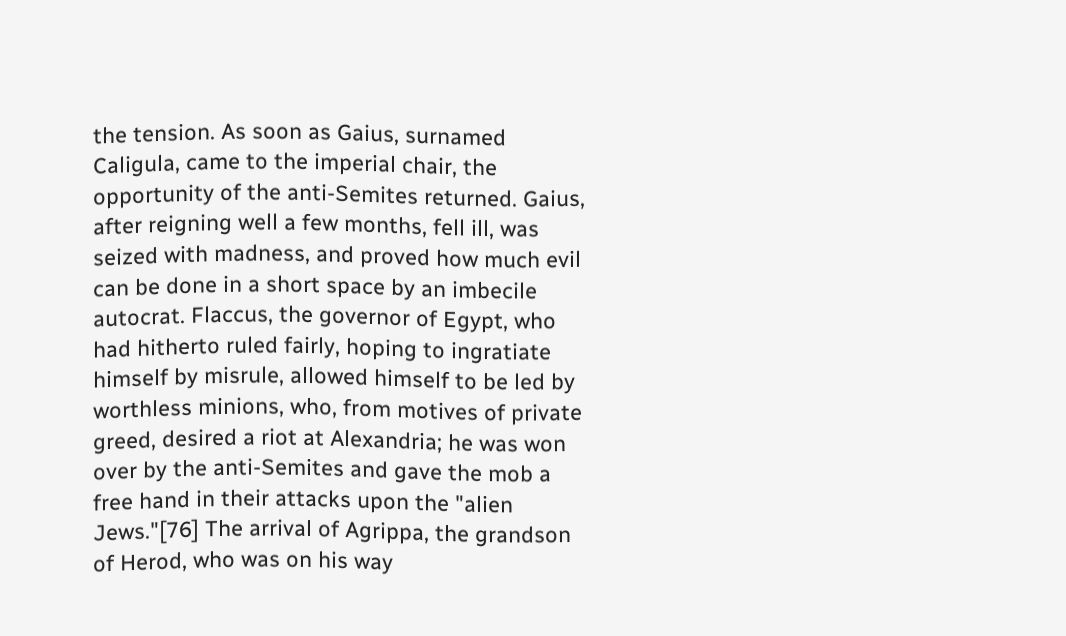the tension. As soon as Gaius, surnamed Caligula, came to the imperial chair, the opportunity of the anti-Semites returned. Gaius, after reigning well a few months, fell ill, was seized with madness, and proved how much evil can be done in a short space by an imbecile autocrat. Flaccus, the governor of Egypt, who had hitherto ruled fairly, hoping to ingratiate himself by misrule, allowed himself to be led by worthless minions, who, from motives of private greed, desired a riot at Alexandria; he was won over by the anti-Semites and gave the mob a free hand in their attacks upon the "alien Jews."[76] The arrival of Agrippa, the grandson of Herod, who was on his way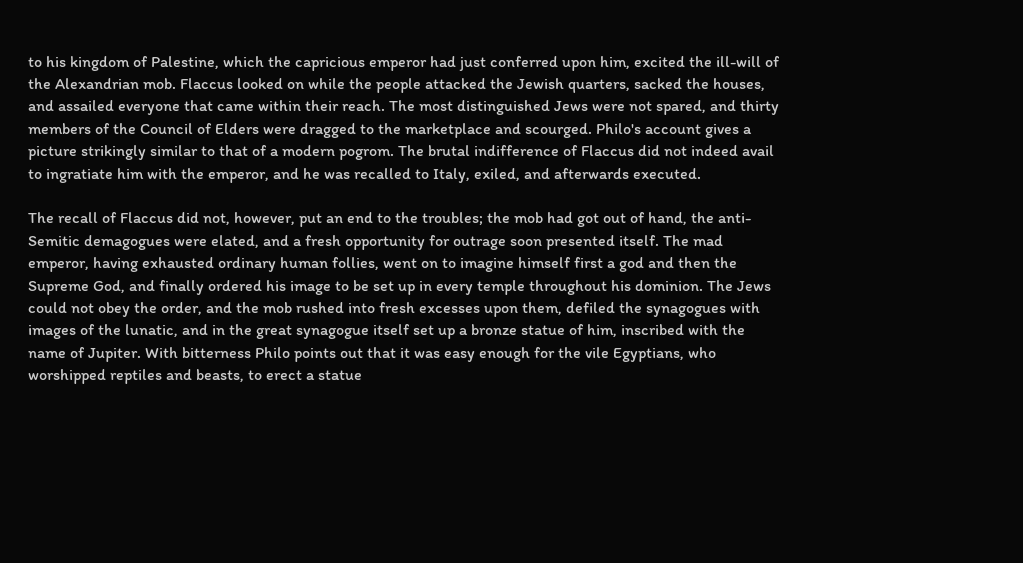to his kingdom of Palestine, which the capricious emperor had just conferred upon him, excited the ill-will of the Alexandrian mob. Flaccus looked on while the people attacked the Jewish quarters, sacked the houses, and assailed everyone that came within their reach. The most distinguished Jews were not spared, and thirty members of the Council of Elders were dragged to the marketplace and scourged. Philo's account gives a picture strikingly similar to that of a modern pogrom. The brutal indifference of Flaccus did not indeed avail to ingratiate him with the emperor, and he was recalled to Italy, exiled, and afterwards executed.

The recall of Flaccus did not, however, put an end to the troubles; the mob had got out of hand, the anti-Semitic demagogues were elated, and a fresh opportunity for outrage soon presented itself. The mad emperor, having exhausted ordinary human follies, went on to imagine himself first a god and then the Supreme God, and finally ordered his image to be set up in every temple throughout his dominion. The Jews could not obey the order, and the mob rushed into fresh excesses upon them, defiled the synagogues with images of the lunatic, and in the great synagogue itself set up a bronze statue of him, inscribed with the name of Jupiter. With bitterness Philo points out that it was easy enough for the vile Egyptians, who worshipped reptiles and beasts, to erect a statue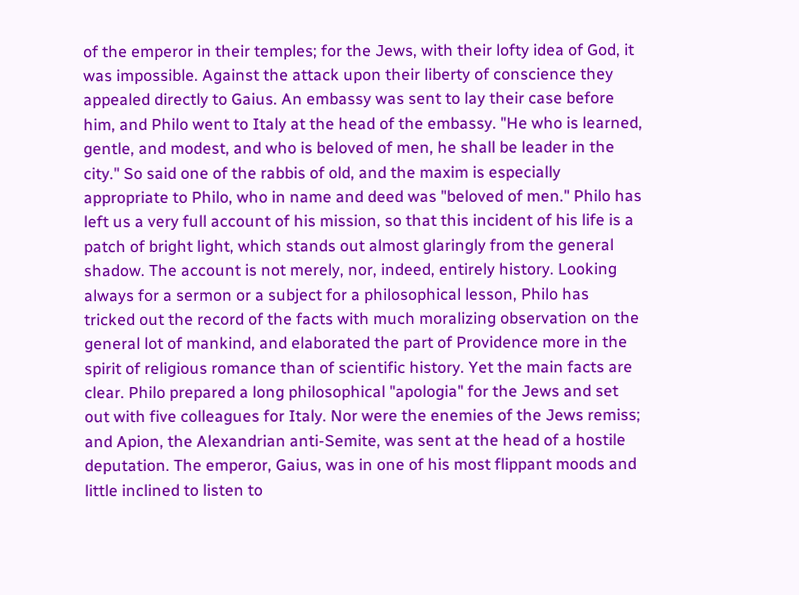of the emperor in their temples; for the Jews, with their lofty idea of God, it was impossible. Against the attack upon their liberty of conscience they appealed directly to Gaius. An embassy was sent to lay their case before him, and Philo went to Italy at the head of the embassy. "He who is learned, gentle, and modest, and who is beloved of men, he shall be leader in the city." So said one of the rabbis of old, and the maxim is especially appropriate to Philo, who in name and deed was "beloved of men." Philo has left us a very full account of his mission, so that this incident of his life is a patch of bright light, which stands out almost glaringly from the general shadow. The account is not merely, nor, indeed, entirely history. Looking always for a sermon or a subject for a philosophical lesson, Philo has tricked out the record of the facts with much moralizing observation on the general lot of mankind, and elaborated the part of Providence more in the spirit of religious romance than of scientific history. Yet the main facts are clear. Philo prepared a long philosophical "apologia" for the Jews and set out with five colleagues for Italy. Nor were the enemies of the Jews remiss; and Apion, the Alexandrian anti-Semite, was sent at the head of a hostile deputation. The emperor, Gaius, was in one of his most flippant moods and little inclined to listen to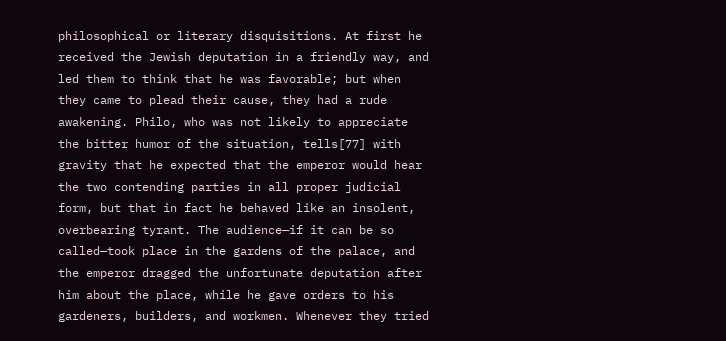philosophical or literary disquisitions. At first he received the Jewish deputation in a friendly way, and led them to think that he was favorable; but when they came to plead their cause, they had a rude awakening. Philo, who was not likely to appreciate the bitter humor of the situation, tells[77] with gravity that he expected that the emperor would hear the two contending parties in all proper judicial form, but that in fact he behaved like an insolent, overbearing tyrant. The audience—if it can be so called—took place in the gardens of the palace, and the emperor dragged the unfortunate deputation after him about the place, while he gave orders to his gardeners, builders, and workmen. Whenever they tried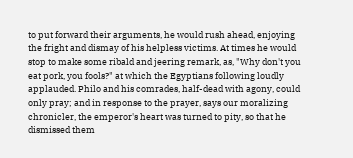to put forward their arguments, he would rush ahead, enjoying the fright and dismay of his helpless victims. At times he would stop to make some ribald and jeering remark, as, "Why don't you eat pork, you fools?" at which the Egyptians following loudly applauded. Philo and his comrades, half-dead with agony, could only pray; and in response to the prayer, says our moralizing chronicler, the emperor's heart was turned to pity, so that he dismissed them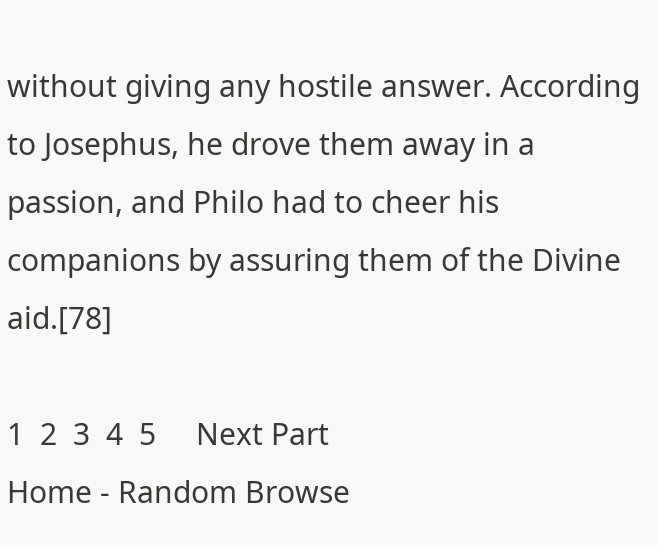without giving any hostile answer. According to Josephus, he drove them away in a passion, and Philo had to cheer his companions by assuring them of the Divine aid.[78]

1  2  3  4  5     Next Part
Home - Random Browse